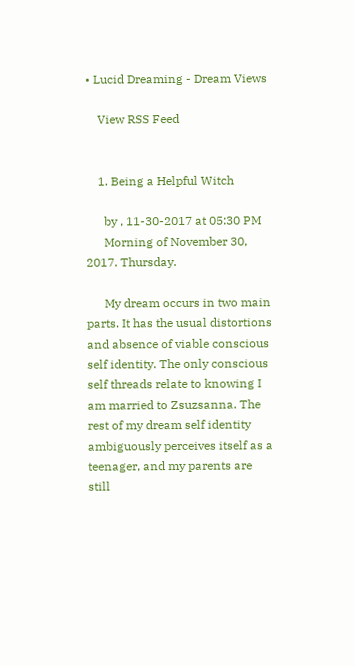• Lucid Dreaming - Dream Views

    View RSS Feed


    1. Being a Helpful Witch

      by , 11-30-2017 at 05:30 PM
      Morning of November 30, 2017. Thursday.

      My dream occurs in two main parts. It has the usual distortions and absence of viable conscious self identity. The only conscious self threads relate to knowing I am married to Zsuzsanna. The rest of my dream self identity ambiguously perceives itself as a teenager, and my parents are still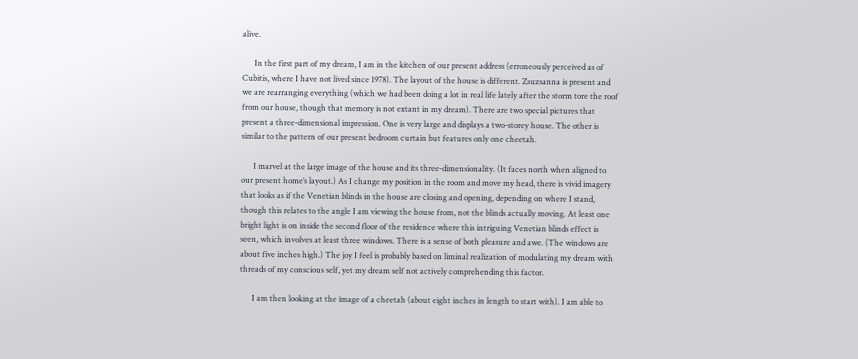alive.

      In the first part of my dream, I am in the kitchen of our present address (erroneously perceived as of Cubitis, where I have not lived since 1978). The layout of the house is different. Zsuzsanna is present and we are rearranging everything (which we had been doing a lot in real life lately after the storm tore the roof from our house, though that memory is not extant in my dream). There are two special pictures that present a three-dimensional impression. One is very large and displays a two-storey house. The other is similar to the pattern of our present bedroom curtain but features only one cheetah.

      I marvel at the large image of the house and its three-dimensionality. (It faces north when aligned to our present home’s layout.) As I change my position in the room and move my head, there is vivid imagery that looks as if the Venetian blinds in the house are closing and opening, depending on where I stand, though this relates to the angle I am viewing the house from, not the blinds actually moving. At least one bright light is on inside the second floor of the residence where this intriguing Venetian blinds effect is seen, which involves at least three windows. There is a sense of both pleasure and awe. (The windows are about five inches high.) The joy I feel is probably based on liminal realization of modulating my dream with threads of my conscious self, yet my dream self not actively comprehending this factor.

      I am then looking at the image of a cheetah (about eight inches in length to start with). I am able to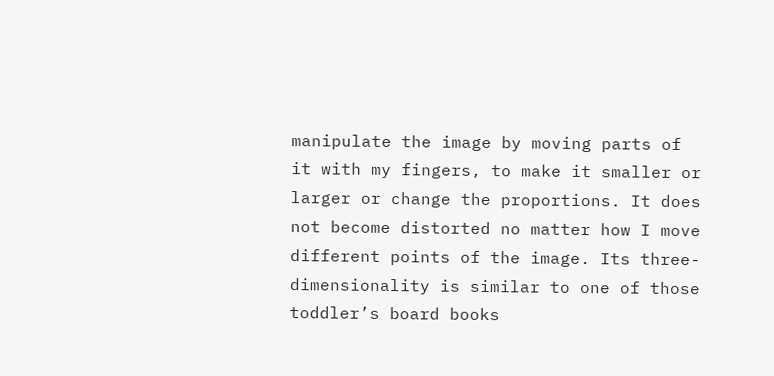manipulate the image by moving parts of it with my fingers, to make it smaller or larger or change the proportions. It does not become distorted no matter how I move different points of the image. Its three-dimensionality is similar to one of those toddler’s board books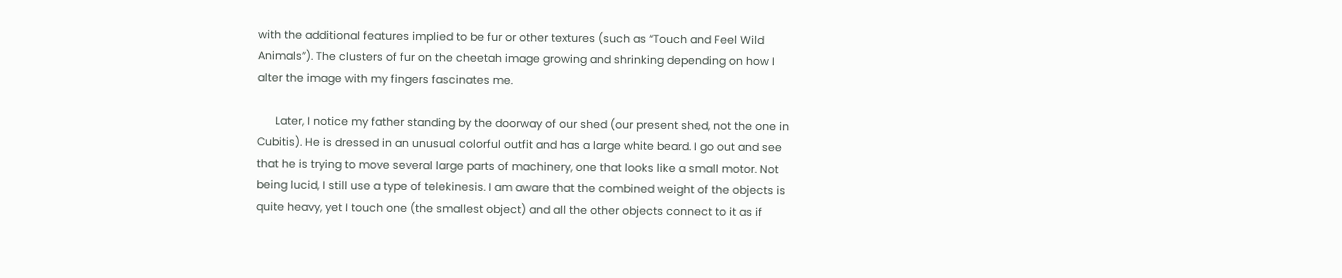with the additional features implied to be fur or other textures (such as “Touch and Feel Wild Animals”). The clusters of fur on the cheetah image growing and shrinking depending on how I alter the image with my fingers fascinates me.

      Later, I notice my father standing by the doorway of our shed (our present shed, not the one in Cubitis). He is dressed in an unusual colorful outfit and has a large white beard. I go out and see that he is trying to move several large parts of machinery, one that looks like a small motor. Not being lucid, I still use a type of telekinesis. I am aware that the combined weight of the objects is quite heavy, yet I touch one (the smallest object) and all the other objects connect to it as if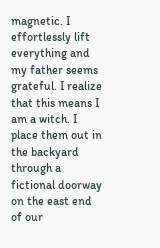magnetic. I effortlessly lift everything and my father seems grateful. I realize that this means I am a witch. I place them out in the backyard through a fictional doorway on the east end of our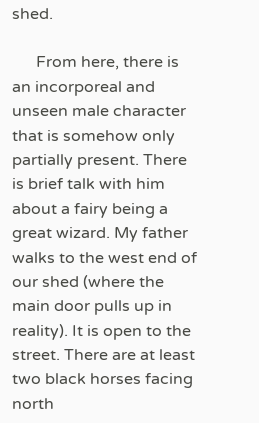shed.

      From here, there is an incorporeal and unseen male character that is somehow only partially present. There is brief talk with him about a fairy being a great wizard. My father walks to the west end of our shed (where the main door pulls up in reality). It is open to the street. There are at least two black horses facing north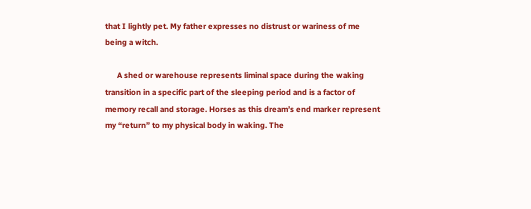that I lightly pet. My father expresses no distrust or wariness of me being a witch.

      A shed or warehouse represents liminal space during the waking transition in a specific part of the sleeping period and is a factor of memory recall and storage. Horses as this dream’s end marker represent my “return” to my physical body in waking. The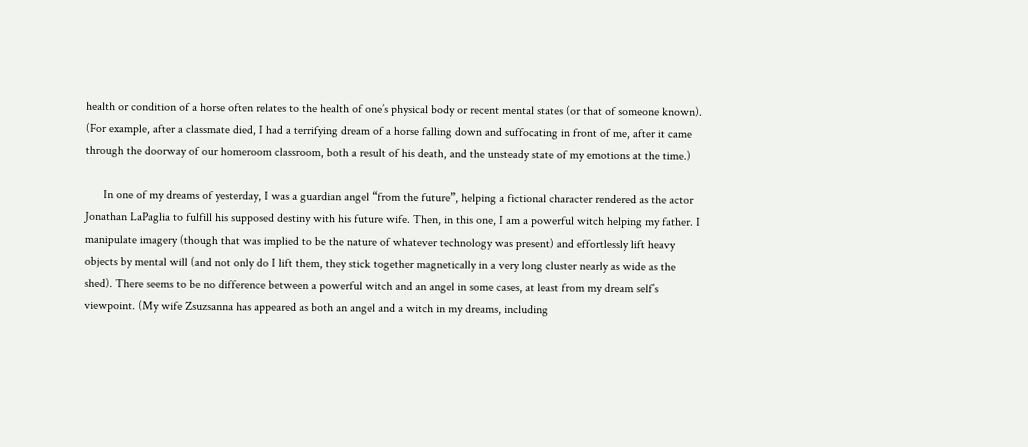health or condition of a horse often relates to the health of one’s physical body or recent mental states (or that of someone known). (For example, after a classmate died, I had a terrifying dream of a horse falling down and suffocating in front of me, after it came through the doorway of our homeroom classroom, both a result of his death, and the unsteady state of my emotions at the time.)

      In one of my dreams of yesterday, I was a guardian angel “from the future”, helping a fictional character rendered as the actor Jonathan LaPaglia to fulfill his supposed destiny with his future wife. Then, in this one, I am a powerful witch helping my father. I manipulate imagery (though that was implied to be the nature of whatever technology was present) and effortlessly lift heavy objects by mental will (and not only do I lift them, they stick together magnetically in a very long cluster nearly as wide as the shed). There seems to be no difference between a powerful witch and an angel in some cases, at least from my dream self’s viewpoint. (My wife Zsuzsanna has appeared as both an angel and a witch in my dreams, including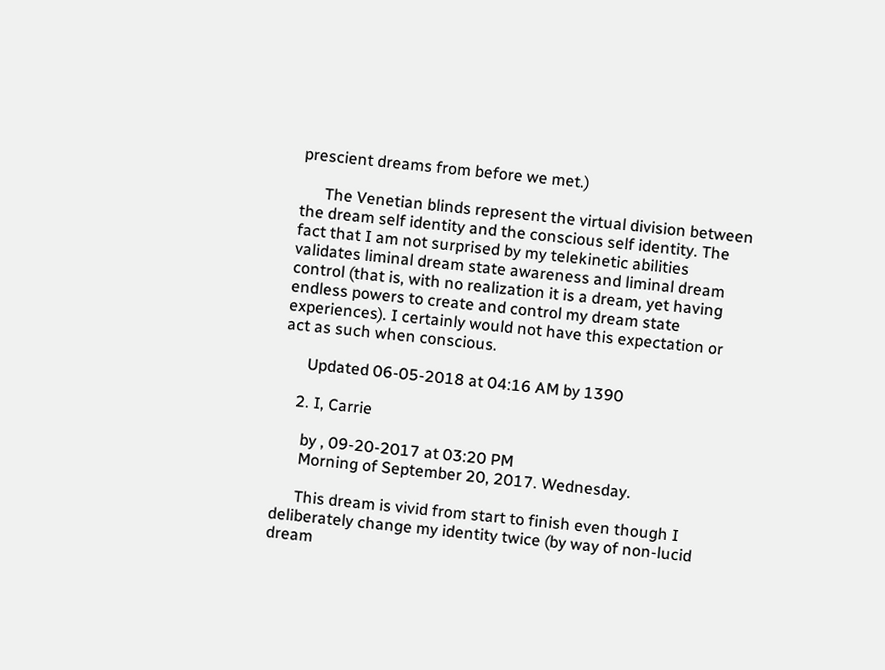prescient dreams from before we met.)

      The Venetian blinds represent the virtual division between the dream self identity and the conscious self identity. The fact that I am not surprised by my telekinetic abilities validates liminal dream state awareness and liminal dream control (that is, with no realization it is a dream, yet having endless powers to create and control my dream state experiences). I certainly would not have this expectation or act as such when conscious.

      Updated 06-05-2018 at 04:16 AM by 1390

    2. I, Carrie

      by , 09-20-2017 at 03:20 PM
      Morning of September 20, 2017. Wednesday.

      This dream is vivid from start to finish even though I deliberately change my identity twice (by way of non-lucid dream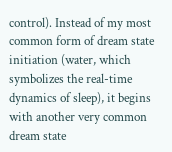control). Instead of my most common form of dream state initiation (water, which symbolizes the real-time dynamics of sleep), it begins with another very common dream state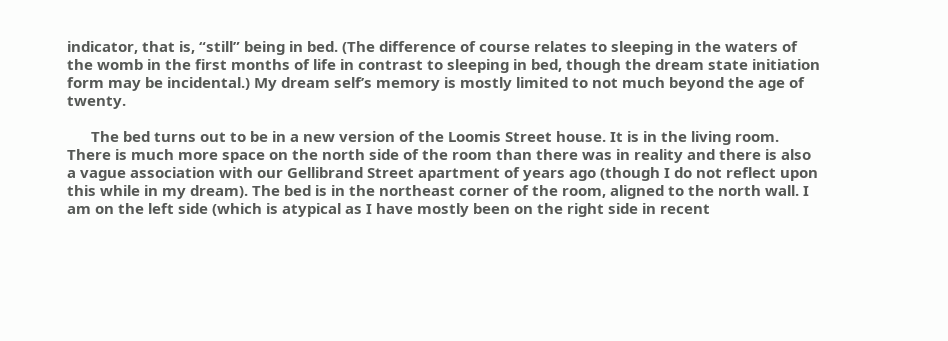indicator, that is, “still” being in bed. (The difference of course relates to sleeping in the waters of the womb in the first months of life in contrast to sleeping in bed, though the dream state initiation form may be incidental.) My dream self’s memory is mostly limited to not much beyond the age of twenty.

      The bed turns out to be in a new version of the Loomis Street house. It is in the living room. There is much more space on the north side of the room than there was in reality and there is also a vague association with our Gellibrand Street apartment of years ago (though I do not reflect upon this while in my dream). The bed is in the northeast corner of the room, aligned to the north wall. I am on the left side (which is atypical as I have mostly been on the right side in recent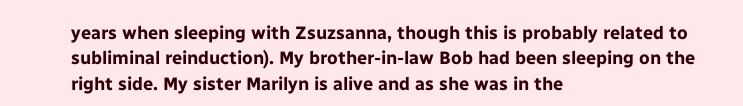years when sleeping with Zsuzsanna, though this is probably related to subliminal reinduction). My brother-in-law Bob had been sleeping on the right side. My sister Marilyn is alive and as she was in the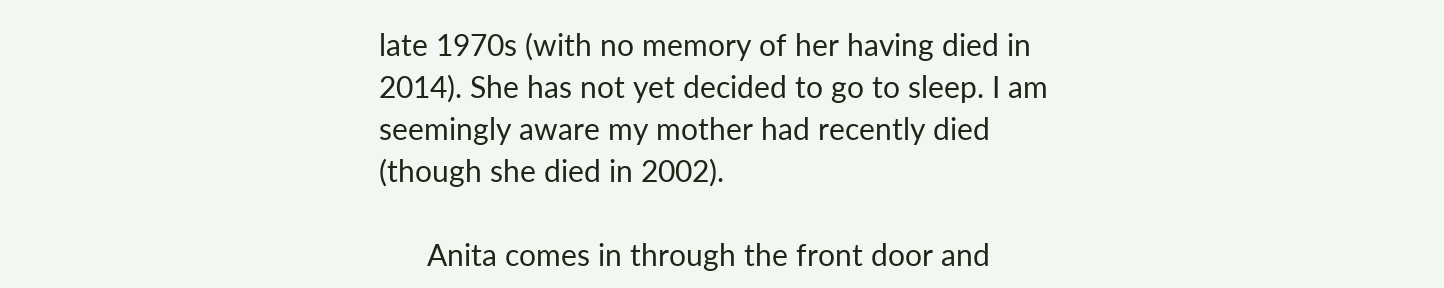late 1970s (with no memory of her having died in 2014). She has not yet decided to go to sleep. I am seemingly aware my mother had recently died (though she died in 2002).

      Anita comes in through the front door and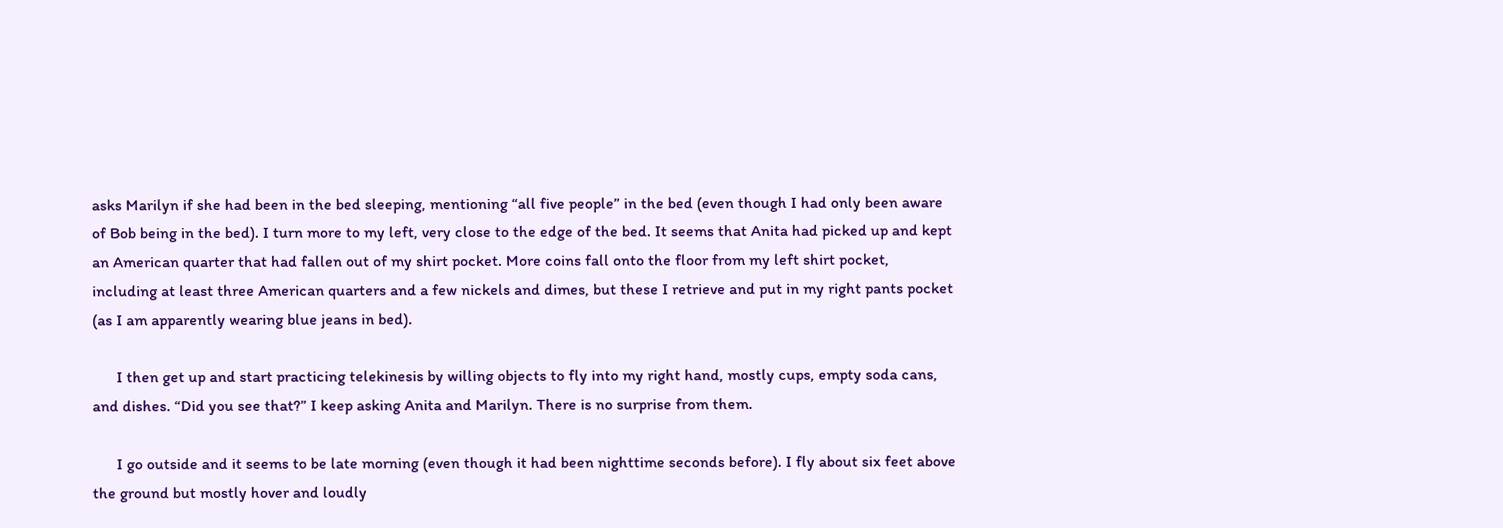asks Marilyn if she had been in the bed sleeping, mentioning “all five people” in the bed (even though I had only been aware of Bob being in the bed). I turn more to my left, very close to the edge of the bed. It seems that Anita had picked up and kept an American quarter that had fallen out of my shirt pocket. More coins fall onto the floor from my left shirt pocket, including at least three American quarters and a few nickels and dimes, but these I retrieve and put in my right pants pocket (as I am apparently wearing blue jeans in bed).

      I then get up and start practicing telekinesis by willing objects to fly into my right hand, mostly cups, empty soda cans, and dishes. “Did you see that?” I keep asking Anita and Marilyn. There is no surprise from them.

      I go outside and it seems to be late morning (even though it had been nighttime seconds before). I fly about six feet above the ground but mostly hover and loudly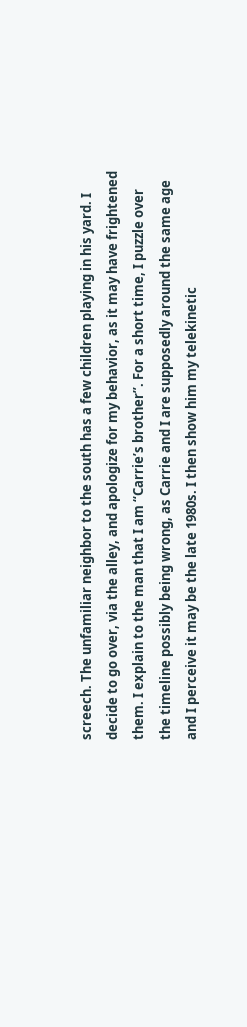screech. The unfamiliar neighbor to the south has a few children playing in his yard. I decide to go over, via the alley, and apologize for my behavior, as it may have frightened them. I explain to the man that I am “Carrie’s brother”. For a short time, I puzzle over the timeline possibly being wrong, as Carrie and I are supposedly around the same age and I perceive it may be the late 1980s. I then show him my telekinetic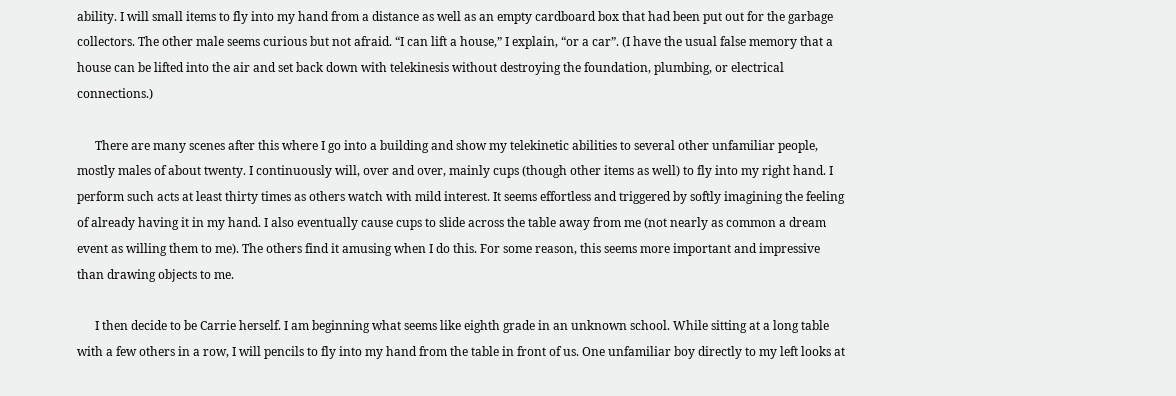ability. I will small items to fly into my hand from a distance as well as an empty cardboard box that had been put out for the garbage collectors. The other male seems curious but not afraid. “I can lift a house,” I explain, “or a car”. (I have the usual false memory that a house can be lifted into the air and set back down with telekinesis without destroying the foundation, plumbing, or electrical connections.)

      There are many scenes after this where I go into a building and show my telekinetic abilities to several other unfamiliar people, mostly males of about twenty. I continuously will, over and over, mainly cups (though other items as well) to fly into my right hand. I perform such acts at least thirty times as others watch with mild interest. It seems effortless and triggered by softly imagining the feeling of already having it in my hand. I also eventually cause cups to slide across the table away from me (not nearly as common a dream event as willing them to me). The others find it amusing when I do this. For some reason, this seems more important and impressive than drawing objects to me.

      I then decide to be Carrie herself. I am beginning what seems like eighth grade in an unknown school. While sitting at a long table with a few others in a row, I will pencils to fly into my hand from the table in front of us. One unfamiliar boy directly to my left looks at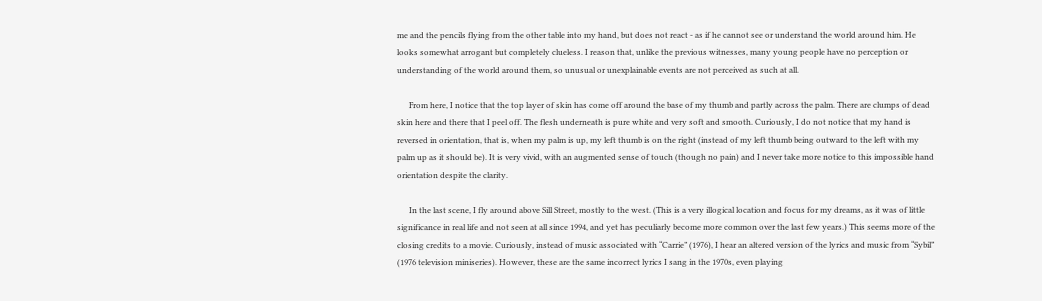me and the pencils flying from the other table into my hand, but does not react - as if he cannot see or understand the world around him. He looks somewhat arrogant but completely clueless. I reason that, unlike the previous witnesses, many young people have no perception or understanding of the world around them, so unusual or unexplainable events are not perceived as such at all.

      From here, I notice that the top layer of skin has come off around the base of my thumb and partly across the palm. There are clumps of dead skin here and there that I peel off. The flesh underneath is pure white and very soft and smooth. Curiously, I do not notice that my hand is reversed in orientation, that is, when my palm is up, my left thumb is on the right (instead of my left thumb being outward to the left with my palm up as it should be). It is very vivid, with an augmented sense of touch (though no pain) and I never take more notice to this impossible hand orientation despite the clarity.

      In the last scene, I fly around above Sill Street, mostly to the west. (This is a very illogical location and focus for my dreams, as it was of little significance in real life and not seen at all since 1994, and yet has peculiarly become more common over the last few years.) This seems more of the closing credits to a movie. Curiously, instead of music associated with “Carrie” (1976), I hear an altered version of the lyrics and music from “Sybil” (1976 television miniseries). However, these are the same incorrect lyrics I sang in the 1970s, even playing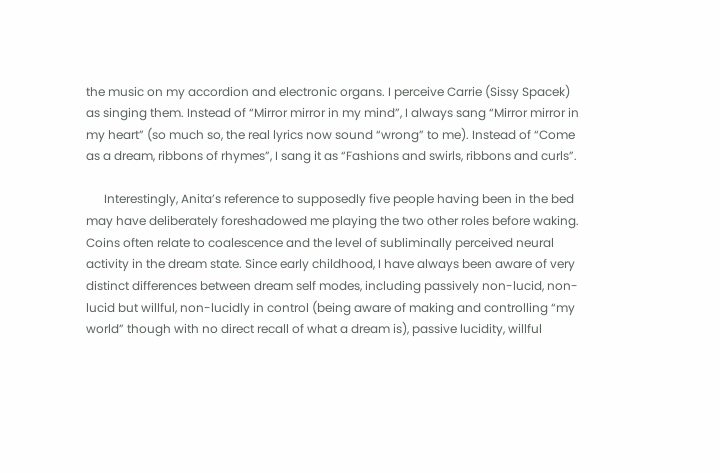the music on my accordion and electronic organs. I perceive Carrie (Sissy Spacek) as singing them. Instead of “Mirror mirror in my mind”, I always sang “Mirror mirror in my heart” (so much so, the real lyrics now sound “wrong” to me). Instead of “Come as a dream, ribbons of rhymes”, I sang it as “Fashions and swirls, ribbons and curls”.

      Interestingly, Anita’s reference to supposedly five people having been in the bed may have deliberately foreshadowed me playing the two other roles before waking. Coins often relate to coalescence and the level of subliminally perceived neural activity in the dream state. Since early childhood, I have always been aware of very distinct differences between dream self modes, including passively non-lucid, non-lucid but willful, non-lucidly in control (being aware of making and controlling “my world” though with no direct recall of what a dream is), passive lucidity, willful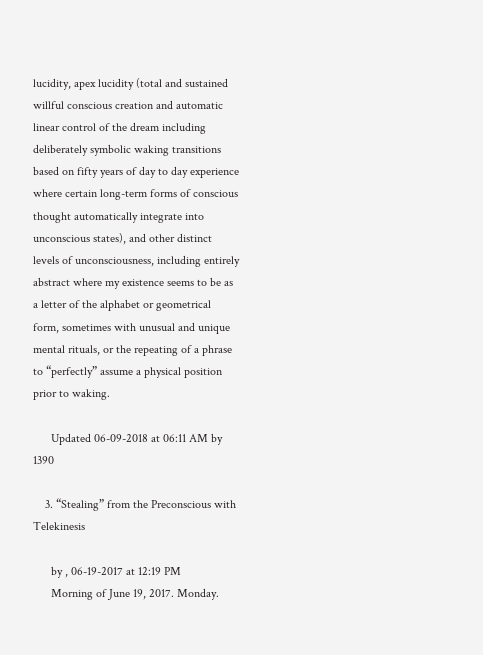lucidity, apex lucidity (total and sustained willful conscious creation and automatic linear control of the dream including deliberately symbolic waking transitions based on fifty years of day to day experience where certain long-term forms of conscious thought automatically integrate into unconscious states), and other distinct levels of unconsciousness, including entirely abstract where my existence seems to be as a letter of the alphabet or geometrical form, sometimes with unusual and unique mental rituals, or the repeating of a phrase to “perfectly” assume a physical position prior to waking.

      Updated 06-09-2018 at 06:11 AM by 1390

    3. “Stealing” from the Preconscious with Telekinesis

      by , 06-19-2017 at 12:19 PM
      Morning of June 19, 2017. Monday.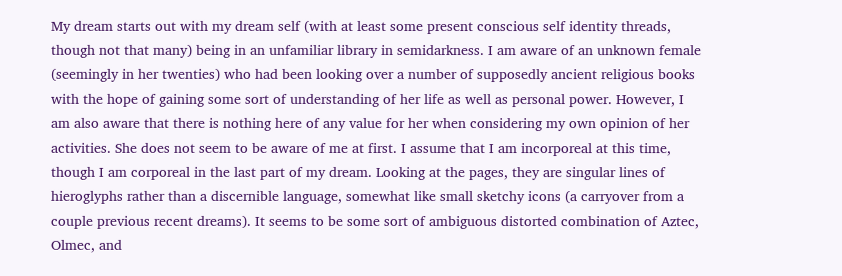My dream starts out with my dream self (with at least some present conscious self identity threads, though not that many) being in an unfamiliar library in semidarkness. I am aware of an unknown female (seemingly in her twenties) who had been looking over a number of supposedly ancient religious books with the hope of gaining some sort of understanding of her life as well as personal power. However, I am also aware that there is nothing here of any value for her when considering my own opinion of her activities. She does not seem to be aware of me at first. I assume that I am incorporeal at this time, though I am corporeal in the last part of my dream. Looking at the pages, they are singular lines of hieroglyphs rather than a discernible language, somewhat like small sketchy icons (a carryover from a couple previous recent dreams). It seems to be some sort of ambiguous distorted combination of Aztec, Olmec, and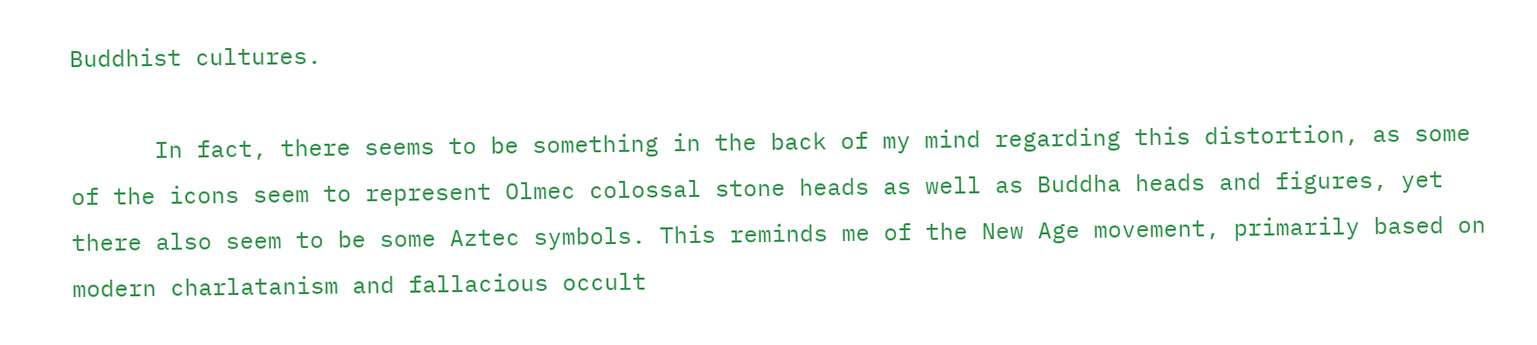Buddhist cultures.

      In fact, there seems to be something in the back of my mind regarding this distortion, as some of the icons seem to represent Olmec colossal stone heads as well as Buddha heads and figures, yet there also seem to be some Aztec symbols. This reminds me of the New Age movement, primarily based on modern charlatanism and fallacious occult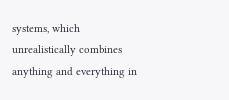systems, which unrealistically combines anything and everything in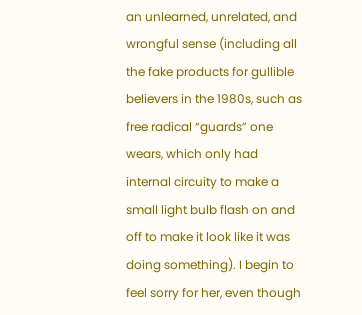an unlearned, unrelated, and wrongful sense (including all the fake products for gullible believers in the 1980s, such as free radical “guards” one wears, which only had internal circuity to make a small light bulb flash on and off to make it look like it was doing something). I begin to feel sorry for her, even though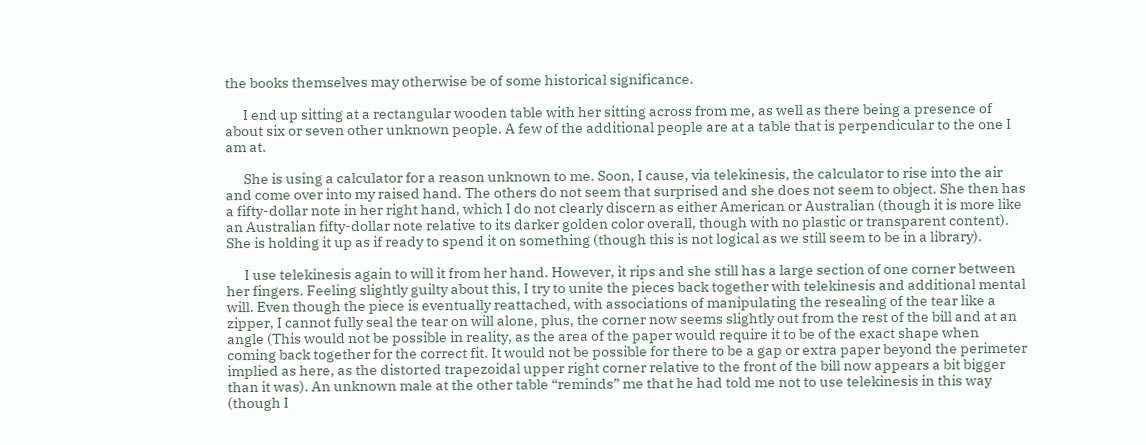the books themselves may otherwise be of some historical significance.

      I end up sitting at a rectangular wooden table with her sitting across from me, as well as there being a presence of about six or seven other unknown people. A few of the additional people are at a table that is perpendicular to the one I am at.

      She is using a calculator for a reason unknown to me. Soon, I cause, via telekinesis, the calculator to rise into the air and come over into my raised hand. The others do not seem that surprised and she does not seem to object. She then has a fifty-dollar note in her right hand, which I do not clearly discern as either American or Australian (though it is more like an Australian fifty-dollar note relative to its darker golden color overall, though with no plastic or transparent content). She is holding it up as if ready to spend it on something (though this is not logical as we still seem to be in a library).

      I use telekinesis again to will it from her hand. However, it rips and she still has a large section of one corner between her fingers. Feeling slightly guilty about this, I try to unite the pieces back together with telekinesis and additional mental will. Even though the piece is eventually reattached, with associations of manipulating the resealing of the tear like a zipper, I cannot fully seal the tear on will alone, plus, the corner now seems slightly out from the rest of the bill and at an angle (This would not be possible in reality, as the area of the paper would require it to be of the exact shape when coming back together for the correct fit. It would not be possible for there to be a gap or extra paper beyond the perimeter implied as here, as the distorted trapezoidal upper right corner relative to the front of the bill now appears a bit bigger than it was). An unknown male at the other table “reminds” me that he had told me not to use telekinesis in this way (though I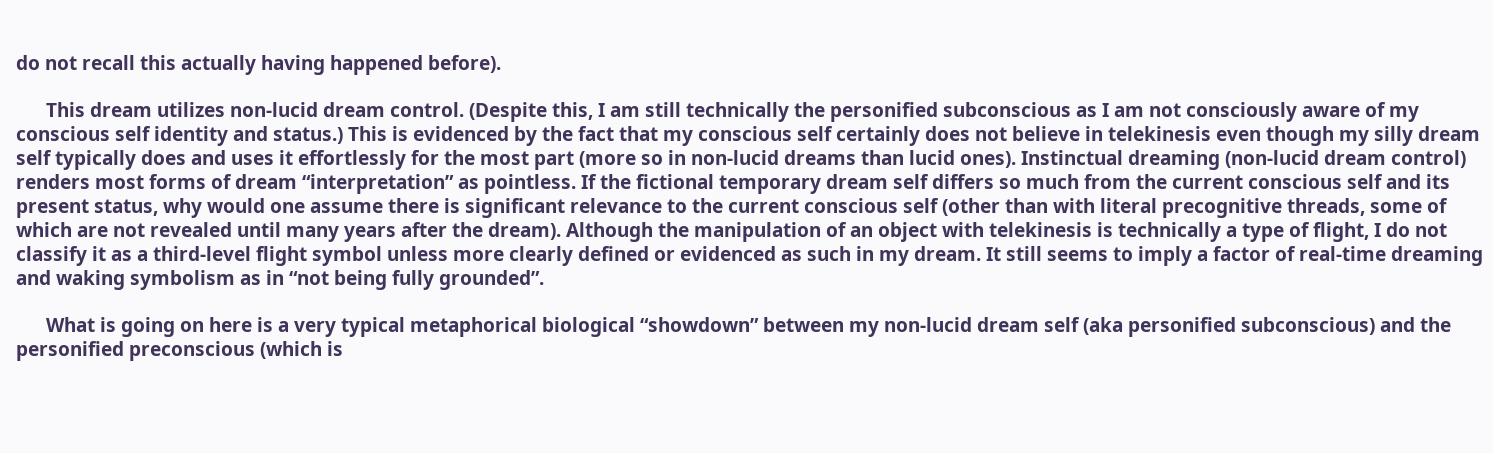do not recall this actually having happened before).

      This dream utilizes non-lucid dream control. (Despite this, I am still technically the personified subconscious as I am not consciously aware of my conscious self identity and status.) This is evidenced by the fact that my conscious self certainly does not believe in telekinesis even though my silly dream self typically does and uses it effortlessly for the most part (more so in non-lucid dreams than lucid ones). Instinctual dreaming (non-lucid dream control) renders most forms of dream “interpretation” as pointless. If the fictional temporary dream self differs so much from the current conscious self and its present status, why would one assume there is significant relevance to the current conscious self (other than with literal precognitive threads, some of which are not revealed until many years after the dream). Although the manipulation of an object with telekinesis is technically a type of flight, I do not classify it as a third-level flight symbol unless more clearly defined or evidenced as such in my dream. It still seems to imply a factor of real-time dreaming and waking symbolism as in “not being fully grounded”.

      What is going on here is a very typical metaphorical biological “showdown” between my non-lucid dream self (aka personified subconscious) and the personified preconscious (which is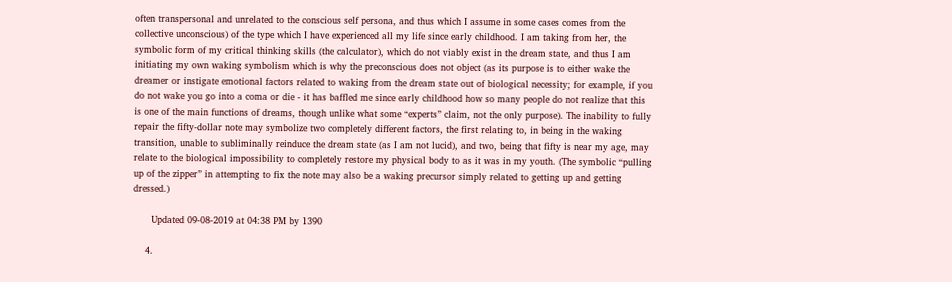often transpersonal and unrelated to the conscious self persona, and thus which I assume in some cases comes from the collective unconscious) of the type which I have experienced all my life since early childhood. I am taking from her, the symbolic form of my critical thinking skills (the calculator), which do not viably exist in the dream state, and thus I am initiating my own waking symbolism which is why the preconscious does not object (as its purpose is to either wake the dreamer or instigate emotional factors related to waking from the dream state out of biological necessity; for example, if you do not wake you go into a coma or die - it has baffled me since early childhood how so many people do not realize that this is one of the main functions of dreams, though unlike what some “experts” claim, not the only purpose). The inability to fully repair the fifty-dollar note may symbolize two completely different factors, the first relating to, in being in the waking transition, unable to subliminally reinduce the dream state (as I am not lucid), and two, being that fifty is near my age, may relate to the biological impossibility to completely restore my physical body to as it was in my youth. (The symbolic “pulling up of the zipper” in attempting to fix the note may also be a waking precursor simply related to getting up and getting dressed.)

      Updated 09-08-2019 at 04:38 PM by 1390

    4.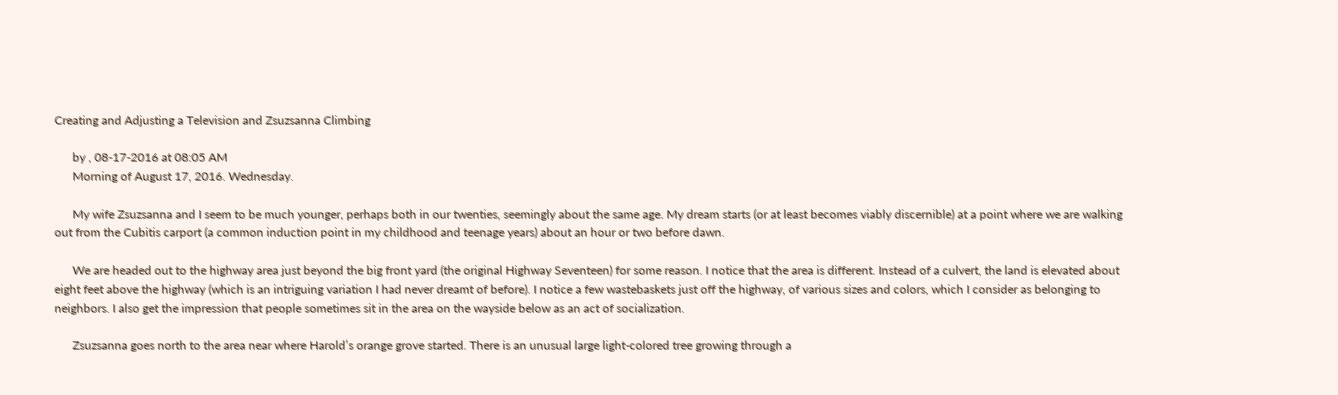Creating and Adjusting a Television and Zsuzsanna Climbing

      by , 08-17-2016 at 08:05 AM
      Morning of August 17, 2016. Wednesday.

      My wife Zsuzsanna and I seem to be much younger, perhaps both in our twenties, seemingly about the same age. My dream starts (or at least becomes viably discernible) at a point where we are walking out from the Cubitis carport (a common induction point in my childhood and teenage years) about an hour or two before dawn.

      We are headed out to the highway area just beyond the big front yard (the original Highway Seventeen) for some reason. I notice that the area is different. Instead of a culvert, the land is elevated about eight feet above the highway (which is an intriguing variation I had never dreamt of before). I notice a few wastebaskets just off the highway, of various sizes and colors, which I consider as belonging to neighbors. I also get the impression that people sometimes sit in the area on the wayside below as an act of socialization.

      Zsuzsanna goes north to the area near where Harold’s orange grove started. There is an unusual large light-colored tree growing through a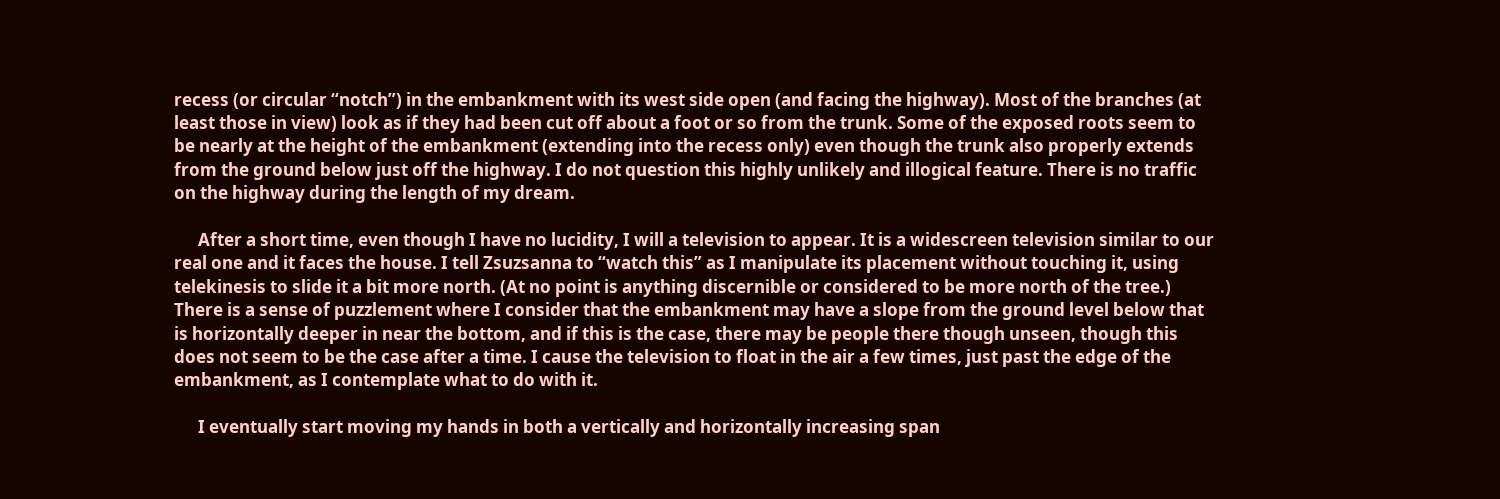recess (or circular “notch”) in the embankment with its west side open (and facing the highway). Most of the branches (at least those in view) look as if they had been cut off about a foot or so from the trunk. Some of the exposed roots seem to be nearly at the height of the embankment (extending into the recess only) even though the trunk also properly extends from the ground below just off the highway. I do not question this highly unlikely and illogical feature. There is no traffic on the highway during the length of my dream.

      After a short time, even though I have no lucidity, I will a television to appear. It is a widescreen television similar to our real one and it faces the house. I tell Zsuzsanna to “watch this” as I manipulate its placement without touching it, using telekinesis to slide it a bit more north. (At no point is anything discernible or considered to be more north of the tree.) There is a sense of puzzlement where I consider that the embankment may have a slope from the ground level below that is horizontally deeper in near the bottom, and if this is the case, there may be people there though unseen, though this does not seem to be the case after a time. I cause the television to float in the air a few times, just past the edge of the embankment, as I contemplate what to do with it.

      I eventually start moving my hands in both a vertically and horizontally increasing span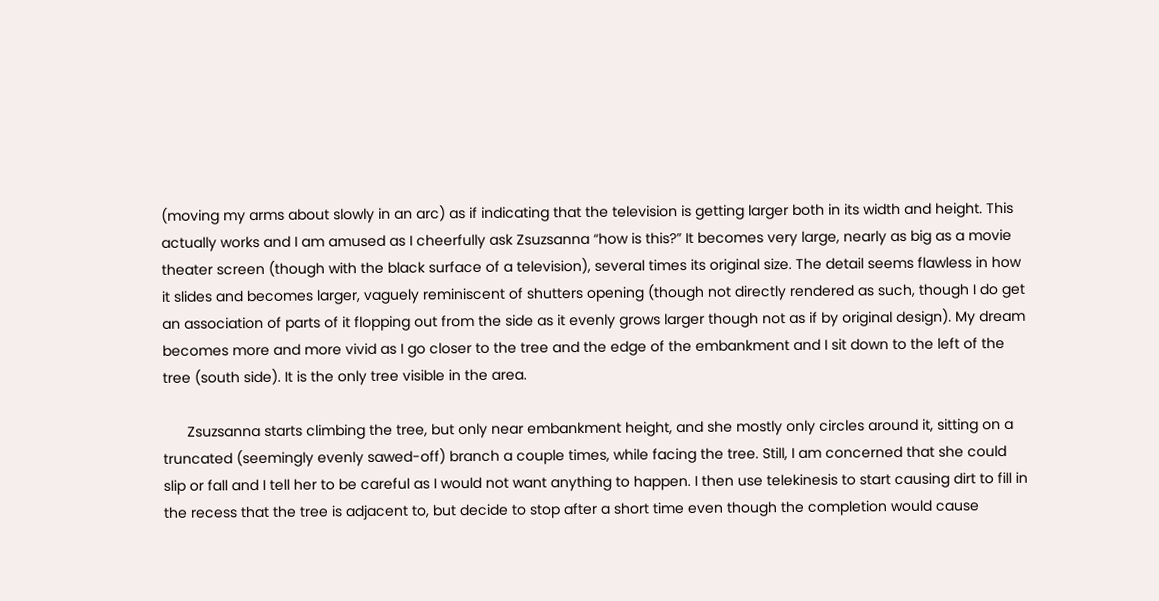(moving my arms about slowly in an arc) as if indicating that the television is getting larger both in its width and height. This actually works and I am amused as I cheerfully ask Zsuzsanna “how is this?” It becomes very large, nearly as big as a movie theater screen (though with the black surface of a television), several times its original size. The detail seems flawless in how it slides and becomes larger, vaguely reminiscent of shutters opening (though not directly rendered as such, though I do get an association of parts of it flopping out from the side as it evenly grows larger though not as if by original design). My dream becomes more and more vivid as I go closer to the tree and the edge of the embankment and I sit down to the left of the tree (south side). It is the only tree visible in the area.

      Zsuzsanna starts climbing the tree, but only near embankment height, and she mostly only circles around it, sitting on a truncated (seemingly evenly sawed-off) branch a couple times, while facing the tree. Still, I am concerned that she could slip or fall and I tell her to be careful as I would not want anything to happen. I then use telekinesis to start causing dirt to fill in the recess that the tree is adjacent to, but decide to stop after a short time even though the completion would cause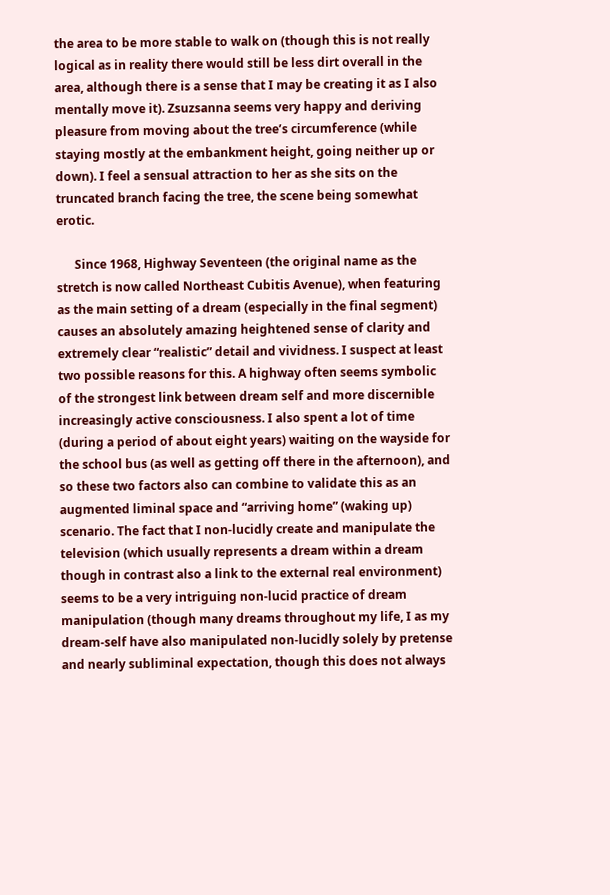the area to be more stable to walk on (though this is not really logical as in reality there would still be less dirt overall in the area, although there is a sense that I may be creating it as I also mentally move it). Zsuzsanna seems very happy and deriving pleasure from moving about the tree’s circumference (while staying mostly at the embankment height, going neither up or down). I feel a sensual attraction to her as she sits on the truncated branch facing the tree, the scene being somewhat erotic.

      Since 1968, Highway Seventeen (the original name as the stretch is now called Northeast Cubitis Avenue), when featuring as the main setting of a dream (especially in the final segment) causes an absolutely amazing heightened sense of clarity and extremely clear “realistic” detail and vividness. I suspect at least two possible reasons for this. A highway often seems symbolic of the strongest link between dream self and more discernible increasingly active consciousness. I also spent a lot of time (during a period of about eight years) waiting on the wayside for the school bus (as well as getting off there in the afternoon), and so these two factors also can combine to validate this as an augmented liminal space and “arriving home” (waking up) scenario. The fact that I non-lucidly create and manipulate the television (which usually represents a dream within a dream though in contrast also a link to the external real environment) seems to be a very intriguing non-lucid practice of dream manipulation (though many dreams throughout my life, I as my dream-self have also manipulated non-lucidly solely by pretense and nearly subliminal expectation, though this does not always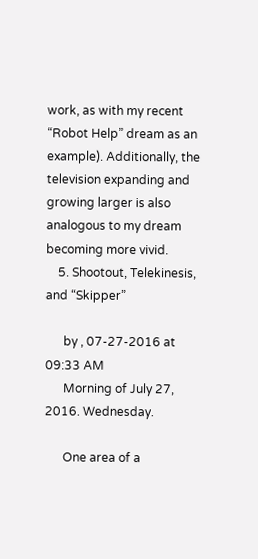work, as with my recent “Robot Help” dream as an example). Additionally, the television expanding and growing larger is also analogous to my dream becoming more vivid.
    5. Shootout, Telekinesis, and “Skipper”

      by , 07-27-2016 at 09:33 AM
      Morning of July 27, 2016. Wednesday.

      One area of a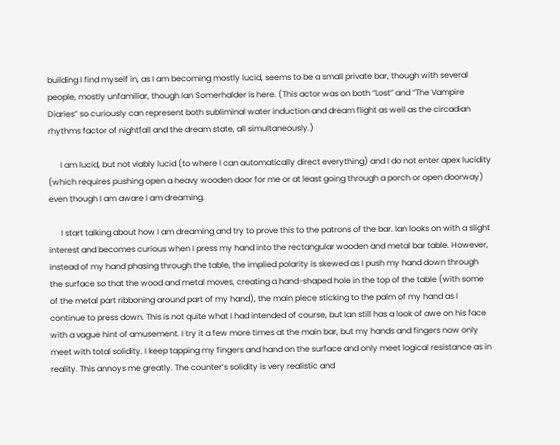building I find myself in, as I am becoming mostly lucid, seems to be a small private bar, though with several people, mostly unfamiliar, though Ian Somerhalder is here. (This actor was on both “Lost” and “The Vampire Diaries” so curiously can represent both subliminal water induction and dream flight as well as the circadian rhythms factor of nightfall and the dream state, all simultaneously.)

      I am lucid, but not viably lucid (to where I can automatically direct everything) and I do not enter apex lucidity (which requires pushing open a heavy wooden door for me or at least going through a porch or open doorway) even though I am aware I am dreaming.

      I start talking about how I am dreaming and try to prove this to the patrons of the bar. Ian looks on with a slight interest and becomes curious when I press my hand into the rectangular wooden and metal bar table. However, instead of my hand phasing through the table, the implied polarity is skewed as I push my hand down through the surface so that the wood and metal moves, creating a hand-shaped hole in the top of the table (with some of the metal part ribboning around part of my hand), the main piece sticking to the palm of my hand as I continue to press down. This is not quite what I had intended of course, but Ian still has a look of awe on his face with a vague hint of amusement. I try it a few more times at the main bar, but my hands and fingers now only meet with total solidity. I keep tapping my fingers and hand on the surface and only meet logical resistance as in reality. This annoys me greatly. The counter’s solidity is very realistic and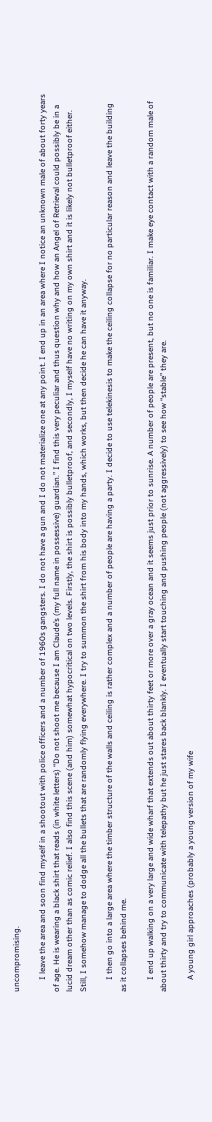uncompromising.

      I leave the area and soon find myself in a shootout with police officers and a number of 1960s gangsters. I do not have a gun and I do not materialize one at any point. I end up in an area where I notice an unknown male of about forty years of age. He is wearing a black shirt that reads (in white letters) “Do not shoot me because I am Claude’s (my full name in possessive) guardian.” I find this very peculiar and thus question why and how an Angel of Retrieval could possibly be in a lucid dream other than as comic relief. I also find this scene (and him) somewhat hypocritical on two levels. Firstly, the shirt is possibly bulletproof, and secondly, I myself have no writing on my own shirt and it is likely not bulletproof either. Still, I somehow manage to dodge all the bullets that are randomly flying everywhere. I try to summon the shirt from his body into my hands, which works, but then decide he can have it anyway.

      I then go into a large area where the timber structure of the walls and ceiling is rather complex and a number of people are having a party. I decide to use telekinesis to make the ceiling collapse for no particular reason and leave the building as it collapses behind me.

      I end up walking on a very large and wide wharf that extends out about thirty feet or more over a gray ocean and it seems just prior to sunrise. A number of people are present, but no one is familiar. I make eye contact with a random male of about thirty and try to communicate with telepathy but he just stares back blankly. I eventually start touching and pushing people (not aggressively) to see how “stable” they are.

      A young girl approaches (probably a young version of my wife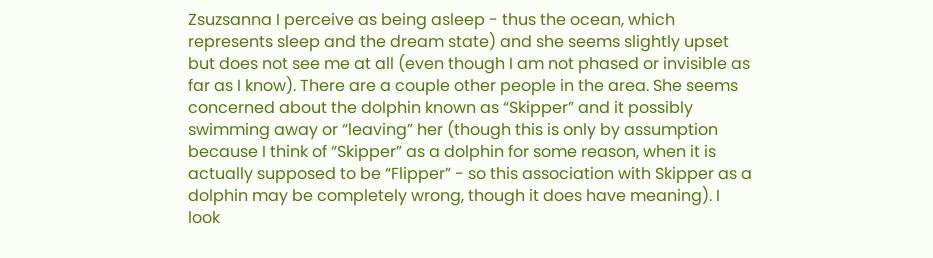Zsuzsanna I perceive as being asleep - thus the ocean, which represents sleep and the dream state) and she seems slightly upset but does not see me at all (even though I am not phased or invisible as far as I know). There are a couple other people in the area. She seems concerned about the dolphin known as “Skipper” and it possibly swimming away or “leaving” her (though this is only by assumption because I think of “Skipper” as a dolphin for some reason, when it is actually supposed to be “Flipper” - so this association with Skipper as a dolphin may be completely wrong, though it does have meaning). I look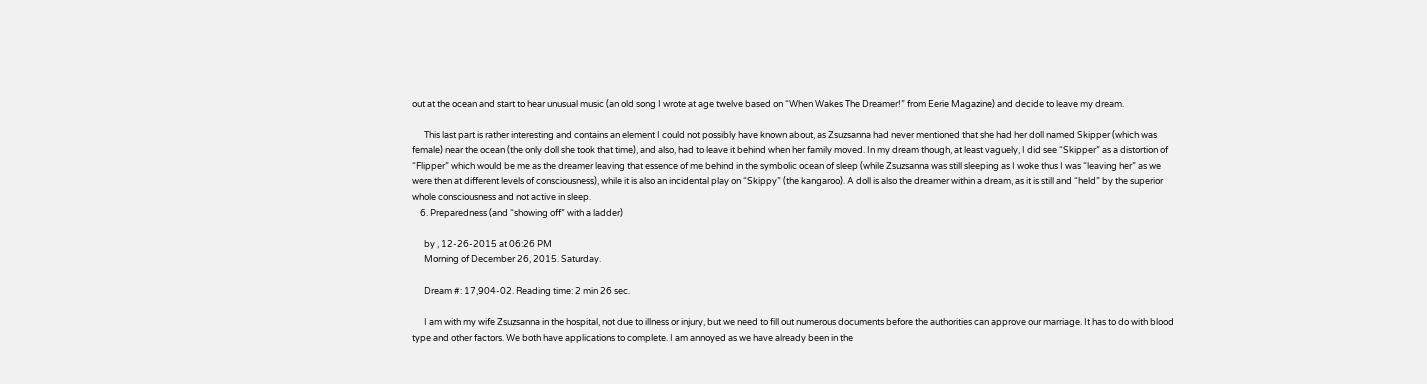out at the ocean and start to hear unusual music (an old song I wrote at age twelve based on “When Wakes The Dreamer!” from Eerie Magazine) and decide to leave my dream.

      This last part is rather interesting and contains an element I could not possibly have known about, as Zsuzsanna had never mentioned that she had her doll named Skipper (which was female) near the ocean (the only doll she took that time), and also, had to leave it behind when her family moved. In my dream though, at least vaguely, I did see “Skipper” as a distortion of “Flipper” which would be me as the dreamer leaving that essence of me behind in the symbolic ocean of sleep (while Zsuzsanna was still sleeping as I woke thus I was “leaving her” as we were then at different levels of consciousness), while it is also an incidental play on “Skippy” (the kangaroo). A doll is also the dreamer within a dream, as it is still and “held” by the superior whole consciousness and not active in sleep.
    6. Preparedness (and “showing off” with a ladder)

      by , 12-26-2015 at 06:26 PM
      Morning of December 26, 2015. Saturday.

      Dream #: 17,904-02. Reading time: 2 min 26 sec.

      I am with my wife Zsuzsanna in the hospital, not due to illness or injury, but we need to fill out numerous documents before the authorities can approve our marriage. It has to do with blood type and other factors. We both have applications to complete. I am annoyed as we have already been in the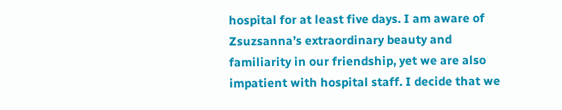hospital for at least five days. I am aware of Zsuzsanna’s extraordinary beauty and familiarity in our friendship, yet we are also impatient with hospital staff. I decide that we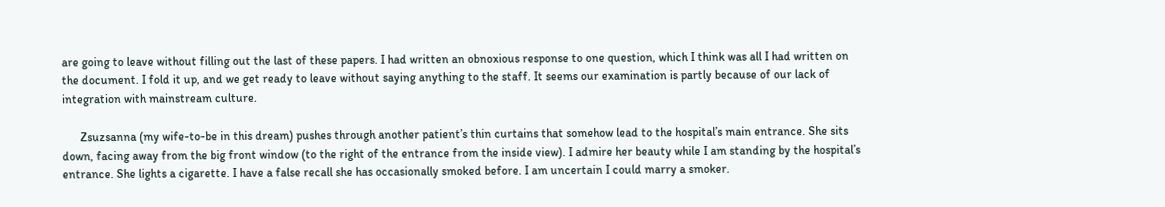are going to leave without filling out the last of these papers. I had written an obnoxious response to one question, which I think was all I had written on the document. I fold it up, and we get ready to leave without saying anything to the staff. It seems our examination is partly because of our lack of integration with mainstream culture.

      Zsuzsanna (my wife-to-be in this dream) pushes through another patient’s thin curtains that somehow lead to the hospital’s main entrance. She sits down, facing away from the big front window (to the right of the entrance from the inside view). I admire her beauty while I am standing by the hospital’s entrance. She lights a cigarette. I have a false recall she has occasionally smoked before. I am uncertain I could marry a smoker.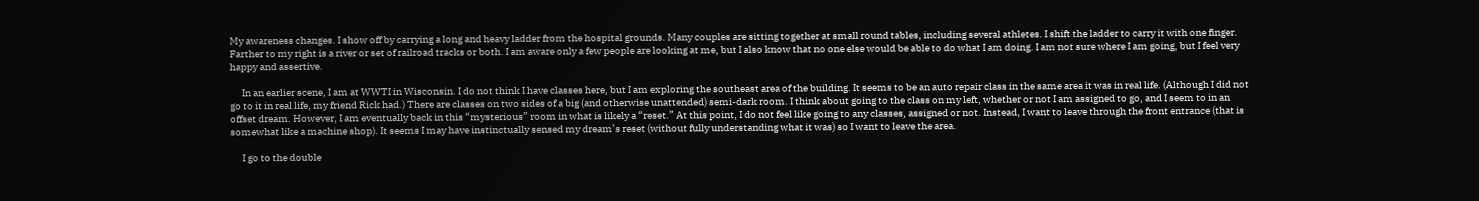My awareness changes. I show off by carrying a long and heavy ladder from the hospital grounds. Many couples are sitting together at small round tables, including several athletes. I shift the ladder to carry it with one finger. Farther to my right is a river or set of railroad tracks or both. I am aware only a few people are looking at me, but I also know that no one else would be able to do what I am doing. I am not sure where I am going, but I feel very happy and assertive.

      In an earlier scene, I am at WWTI in Wisconsin. I do not think I have classes here, but I am exploring the southeast area of the building. It seems to be an auto repair class in the same area it was in real life. (Although I did not go to it in real life, my friend Rick had.) There are classes on two sides of a big (and otherwise unattended) semi-dark room. I think about going to the class on my left, whether or not I am assigned to go, and I seem to in an offset dream. However, I am eventually back in this “mysterious” room in what is likely a “reset.” At this point, I do not feel like going to any classes, assigned or not. Instead, I want to leave through the front entrance (that is somewhat like a machine shop). It seems I may have instinctually sensed my dream’s reset (without fully understanding what it was) so I want to leave the area.

      I go to the double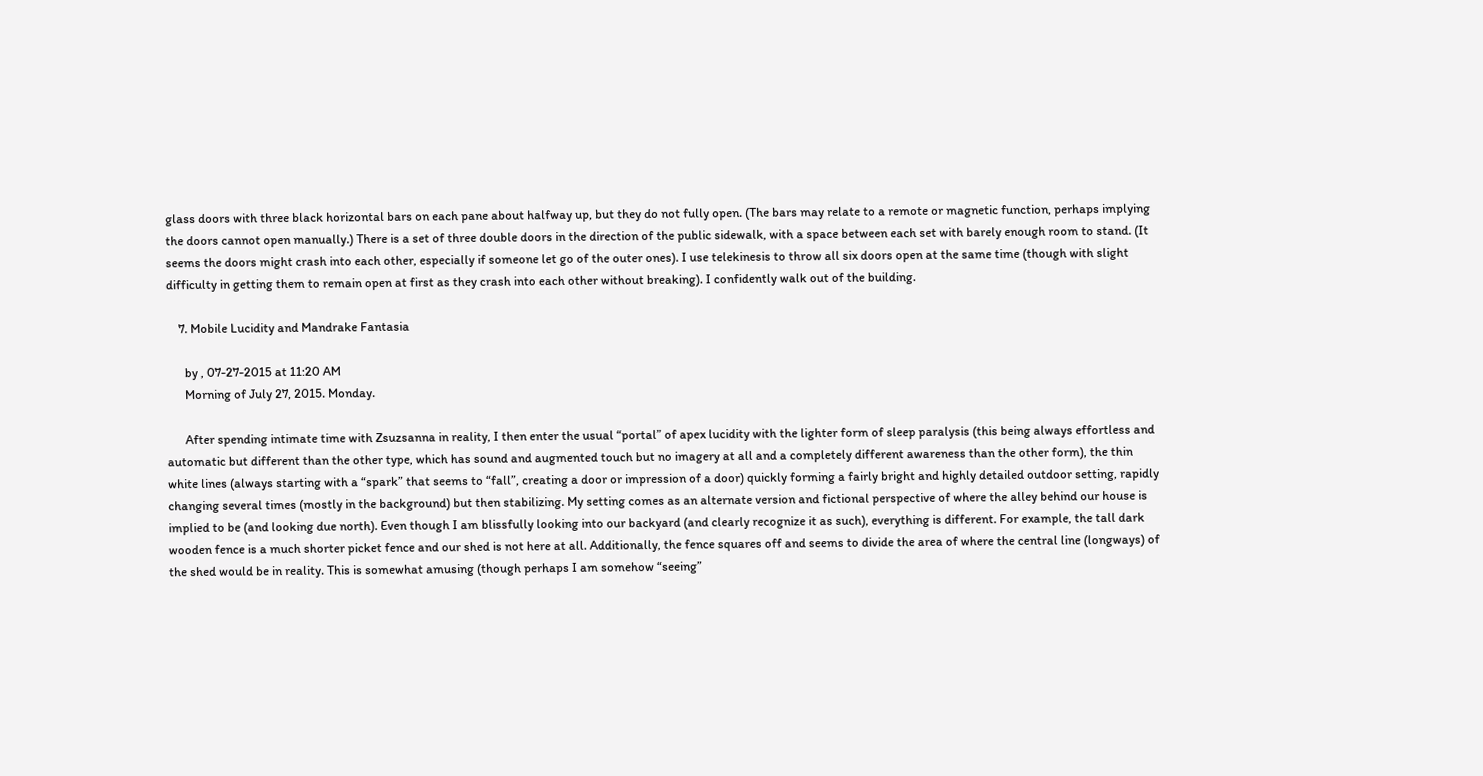glass doors with three black horizontal bars on each pane about halfway up, but they do not fully open. (The bars may relate to a remote or magnetic function, perhaps implying the doors cannot open manually.) There is a set of three double doors in the direction of the public sidewalk, with a space between each set with barely enough room to stand. (It seems the doors might crash into each other, especially if someone let go of the outer ones). I use telekinesis to throw all six doors open at the same time (though with slight difficulty in getting them to remain open at first as they crash into each other without breaking). I confidently walk out of the building.

    7. Mobile Lucidity and Mandrake Fantasia

      by , 07-27-2015 at 11:20 AM
      Morning of July 27, 2015. Monday.

      After spending intimate time with Zsuzsanna in reality, I then enter the usual “portal” of apex lucidity with the lighter form of sleep paralysis (this being always effortless and automatic but different than the other type, which has sound and augmented touch but no imagery at all and a completely different awareness than the other form), the thin white lines (always starting with a “spark” that seems to “fall”, creating a door or impression of a door) quickly forming a fairly bright and highly detailed outdoor setting, rapidly changing several times (mostly in the background) but then stabilizing. My setting comes as an alternate version and fictional perspective of where the alley behind our house is implied to be (and looking due north). Even though I am blissfully looking into our backyard (and clearly recognize it as such), everything is different. For example, the tall dark wooden fence is a much shorter picket fence and our shed is not here at all. Additionally, the fence squares off and seems to divide the area of where the central line (longways) of the shed would be in reality. This is somewhat amusing (though perhaps I am somehow “seeing”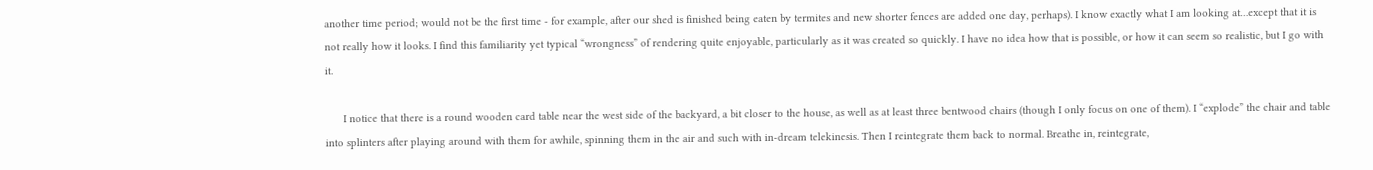another time period; would not be the first time - for example, after our shed is finished being eaten by termites and new shorter fences are added one day, perhaps). I know exactly what I am looking at…except that it is not really how it looks. I find this familiarity yet typical “wrongness” of rendering quite enjoyable, particularly as it was created so quickly. I have no idea how that is possible, or how it can seem so realistic, but I go with it.

      I notice that there is a round wooden card table near the west side of the backyard, a bit closer to the house, as well as at least three bentwood chairs (though I only focus on one of them). I “explode” the chair and table into splinters after playing around with them for awhile, spinning them in the air and such with in-dream telekinesis. Then I reintegrate them back to normal. Breathe in, reintegrate,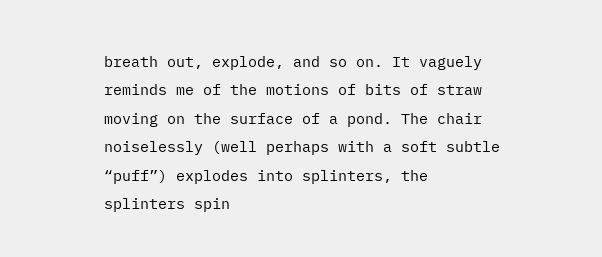breath out, explode, and so on. It vaguely reminds me of the motions of bits of straw moving on the surface of a pond. The chair noiselessly (well perhaps with a soft subtle “puff”) explodes into splinters, the splinters spin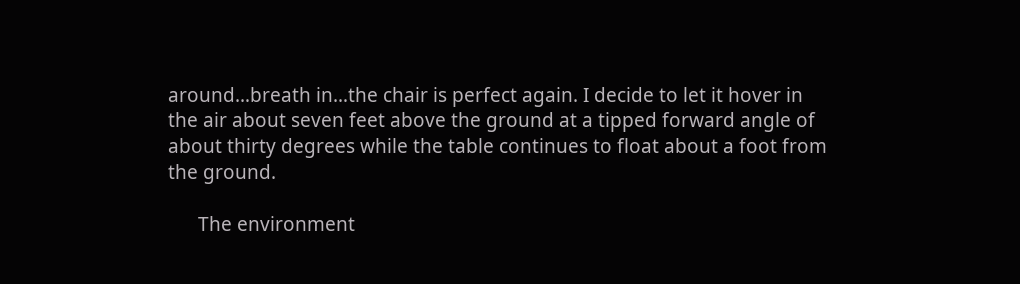around…breath in…the chair is perfect again. I decide to let it hover in the air about seven feet above the ground at a tipped forward angle of about thirty degrees while the table continues to float about a foot from the ground.

      The environment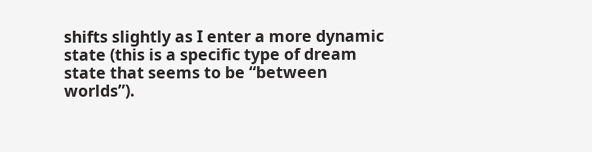shifts slightly as I enter a more dynamic state (this is a specific type of dream state that seems to be “between worlds”).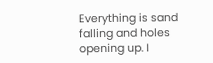Everything is sand falling and holes opening up. I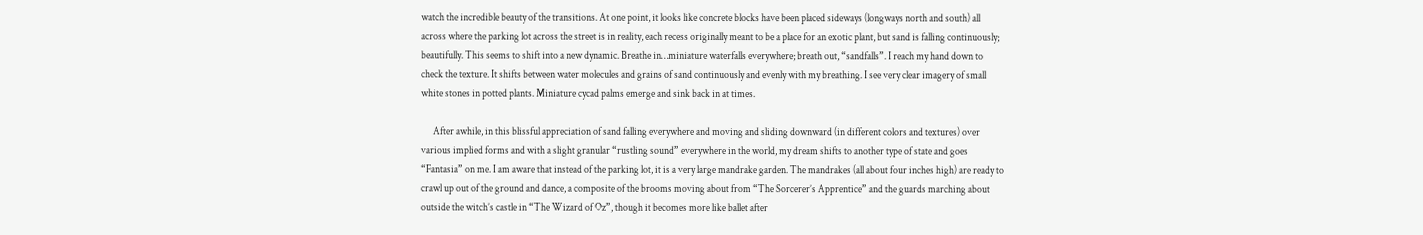watch the incredible beauty of the transitions. At one point, it looks like concrete blocks have been placed sideways (longways north and south) all across where the parking lot across the street is in reality, each recess originally meant to be a place for an exotic plant, but sand is falling continuously; beautifully. This seems to shift into a new dynamic. Breathe in…miniature waterfalls everywhere; breath out, “sandfalls”. I reach my hand down to check the texture. It shifts between water molecules and grains of sand continuously and evenly with my breathing. I see very clear imagery of small white stones in potted plants. Miniature cycad palms emerge and sink back in at times.

      After awhile, in this blissful appreciation of sand falling everywhere and moving and sliding downward (in different colors and textures) over various implied forms and with a slight granular “rustling sound” everywhere in the world, my dream shifts to another type of state and goes “Fantasia” on me. I am aware that instead of the parking lot, it is a very large mandrake garden. The mandrakes (all about four inches high) are ready to crawl up out of the ground and dance, a composite of the brooms moving about from “The Sorcerer’s Apprentice” and the guards marching about outside the witch’s castle in “The Wizard of Oz”, though it becomes more like ballet after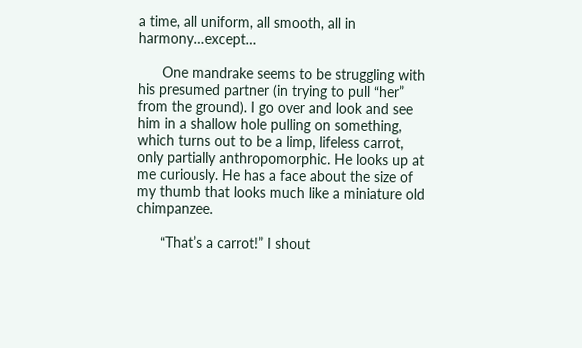a time, all uniform, all smooth, all in harmony…except…

      One mandrake seems to be struggling with his presumed partner (in trying to pull “her” from the ground). I go over and look and see him in a shallow hole pulling on something, which turns out to be a limp, lifeless carrot, only partially anthropomorphic. He looks up at me curiously. He has a face about the size of my thumb that looks much like a miniature old chimpanzee.

      “That’s a carrot!” I shout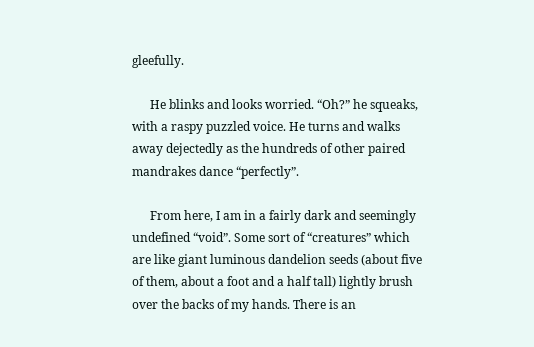gleefully.

      He blinks and looks worried. “Oh?” he squeaks, with a raspy puzzled voice. He turns and walks away dejectedly as the hundreds of other paired mandrakes dance “perfectly”.

      From here, I am in a fairly dark and seemingly undefined “void”. Some sort of “creatures” which are like giant luminous dandelion seeds (about five of them, about a foot and a half tall) lightly brush over the backs of my hands. There is an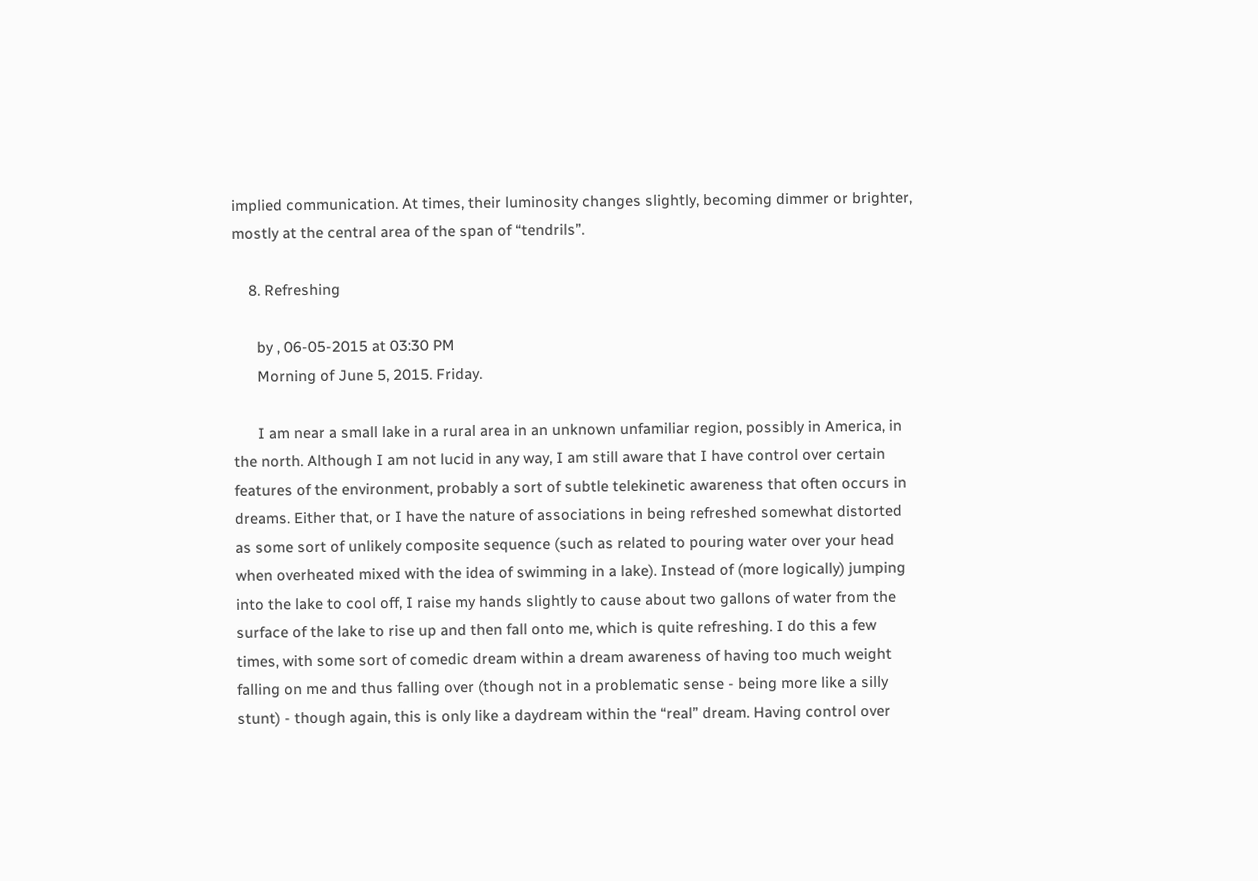implied communication. At times, their luminosity changes slightly, becoming dimmer or brighter, mostly at the central area of the span of “tendrils”.

    8. Refreshing

      by , 06-05-2015 at 03:30 PM
      Morning of June 5, 2015. Friday.

      I am near a small lake in a rural area in an unknown unfamiliar region, possibly in America, in the north. Although I am not lucid in any way, I am still aware that I have control over certain features of the environment, probably a sort of subtle telekinetic awareness that often occurs in dreams. Either that, or I have the nature of associations in being refreshed somewhat distorted as some sort of unlikely composite sequence (such as related to pouring water over your head when overheated mixed with the idea of swimming in a lake). Instead of (more logically) jumping into the lake to cool off, I raise my hands slightly to cause about two gallons of water from the surface of the lake to rise up and then fall onto me, which is quite refreshing. I do this a few times, with some sort of comedic dream within a dream awareness of having too much weight falling on me and thus falling over (though not in a problematic sense - being more like a silly stunt) - though again, this is only like a daydream within the “real” dream. Having control over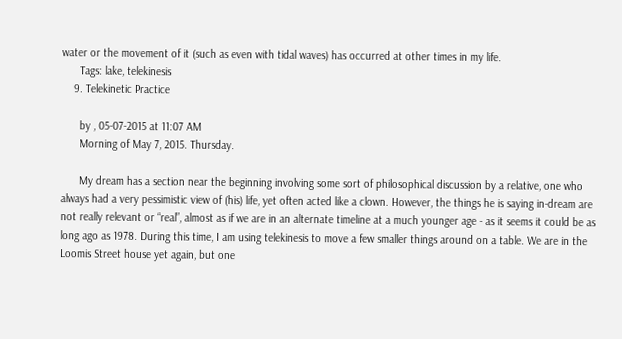water or the movement of it (such as even with tidal waves) has occurred at other times in my life.
      Tags: lake, telekinesis
    9. Telekinetic Practice

      by , 05-07-2015 at 11:07 AM
      Morning of May 7, 2015. Thursday.

      My dream has a section near the beginning involving some sort of philosophical discussion by a relative, one who always had a very pessimistic view of (his) life, yet often acted like a clown. However, the things he is saying in-dream are not really relevant or “real”, almost as if we are in an alternate timeline at a much younger age - as it seems it could be as long ago as 1978. During this time, I am using telekinesis to move a few smaller things around on a table. We are in the Loomis Street house yet again, but one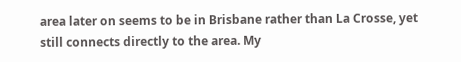area later on seems to be in Brisbane rather than La Crosse, yet still connects directly to the area. My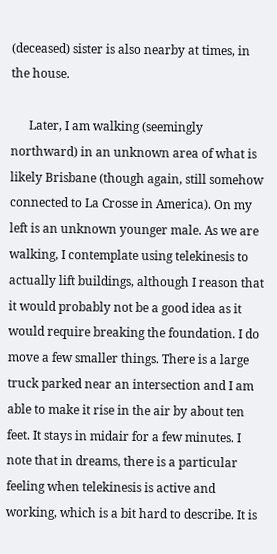(deceased) sister is also nearby at times, in the house.

      Later, I am walking (seemingly northward) in an unknown area of what is likely Brisbane (though again, still somehow connected to La Crosse in America). On my left is an unknown younger male. As we are walking, I contemplate using telekinesis to actually lift buildings, although I reason that it would probably not be a good idea as it would require breaking the foundation. I do move a few smaller things. There is a large truck parked near an intersection and I am able to make it rise in the air by about ten feet. It stays in midair for a few minutes. I note that in dreams, there is a particular feeling when telekinesis is active and working, which is a bit hard to describe. It is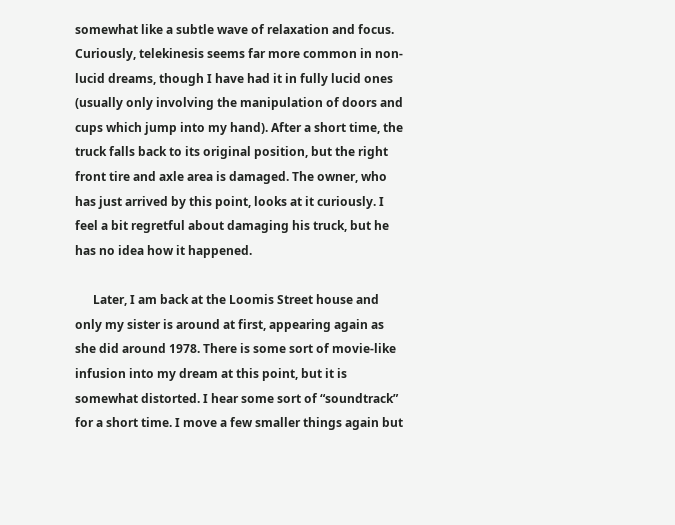somewhat like a subtle wave of relaxation and focus. Curiously, telekinesis seems far more common in non-lucid dreams, though I have had it in fully lucid ones (usually only involving the manipulation of doors and cups which jump into my hand). After a short time, the truck falls back to its original position, but the right front tire and axle area is damaged. The owner, who has just arrived by this point, looks at it curiously. I feel a bit regretful about damaging his truck, but he has no idea how it happened.

      Later, I am back at the Loomis Street house and only my sister is around at first, appearing again as she did around 1978. There is some sort of movie-like infusion into my dream at this point, but it is somewhat distorted. I hear some sort of “soundtrack” for a short time. I move a few smaller things again but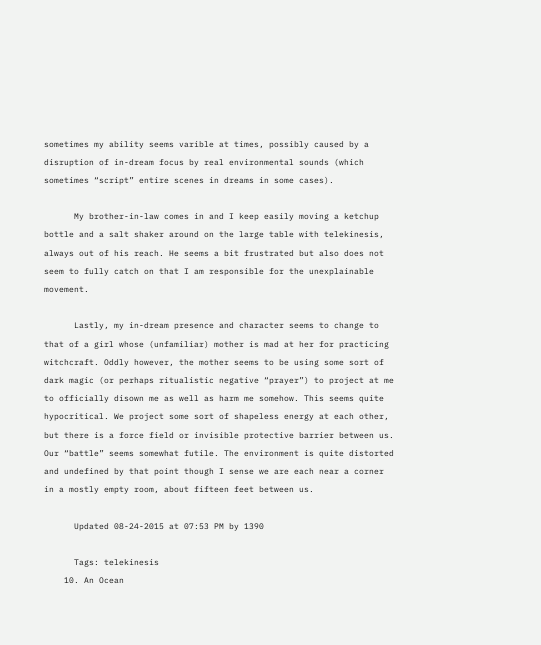sometimes my ability seems varible at times, possibly caused by a disruption of in-dream focus by real environmental sounds (which sometimes “script” entire scenes in dreams in some cases).

      My brother-in-law comes in and I keep easily moving a ketchup bottle and a salt shaker around on the large table with telekinesis, always out of his reach. He seems a bit frustrated but also does not seem to fully catch on that I am responsible for the unexplainable movement.

      Lastly, my in-dream presence and character seems to change to that of a girl whose (unfamiliar) mother is mad at her for practicing witchcraft. Oddly however, the mother seems to be using some sort of dark magic (or perhaps ritualistic negative “prayer”) to project at me to officially disown me as well as harm me somehow. This seems quite hypocritical. We project some sort of shapeless energy at each other, but there is a force field or invisible protective barrier between us. Our “battle” seems somewhat futile. The environment is quite distorted and undefined by that point though I sense we are each near a corner in a mostly empty room, about fifteen feet between us.

      Updated 08-24-2015 at 07:53 PM by 1390

      Tags: telekinesis
    10. An Ocean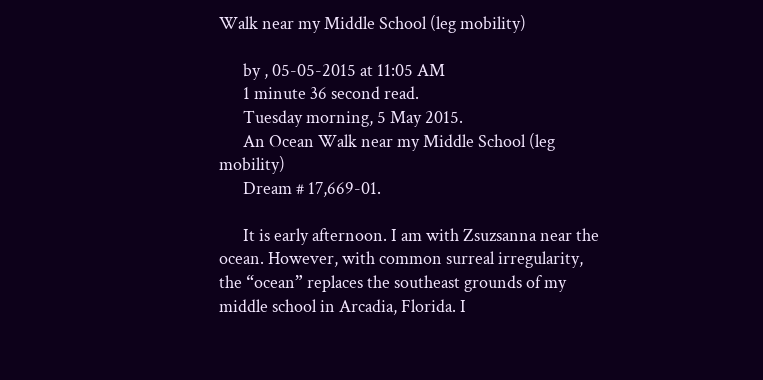Walk near my Middle School (leg mobility)

      by , 05-05-2015 at 11:05 AM
      1 minute 36 second read.
      Tuesday morning, 5 May 2015.
      An Ocean Walk near my Middle School (leg mobility)
      Dream # 17,669-01.

      It is early afternoon. I am with Zsuzsanna near the ocean. However, with common surreal irregularity, the “ocean” replaces the southeast grounds of my middle school in Arcadia, Florida. I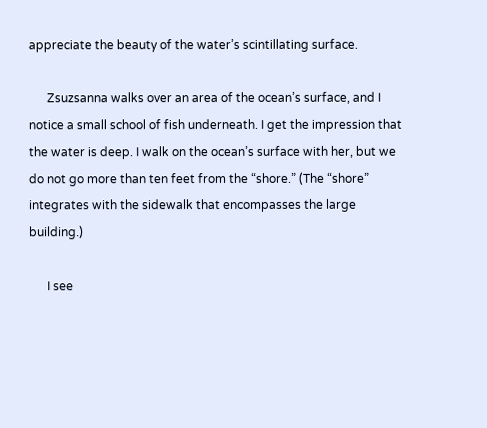appreciate the beauty of the water’s scintillating surface.

      Zsuzsanna walks over an area of the ocean’s surface, and I notice a small school of fish underneath. I get the impression that the water is deep. I walk on the ocean’s surface with her, but we do not go more than ten feet from the “shore.” (The “shore” integrates with the sidewalk that encompasses the large building.)

      I see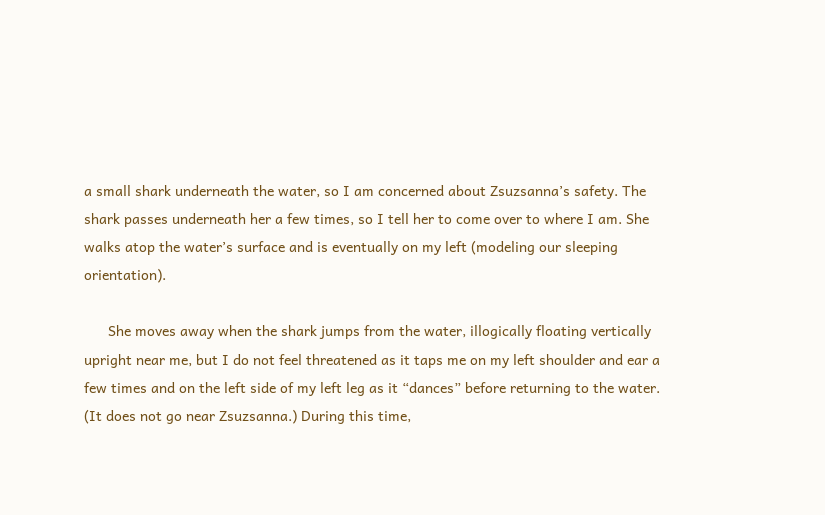a small shark underneath the water, so I am concerned about Zsuzsanna’s safety. The shark passes underneath her a few times, so I tell her to come over to where I am. She walks atop the water’s surface and is eventually on my left (modeling our sleeping orientation).

      She moves away when the shark jumps from the water, illogically floating vertically upright near me, but I do not feel threatened as it taps me on my left shoulder and ear a few times and on the left side of my left leg as it “dances” before returning to the water. (It does not go near Zsuzsanna.) During this time,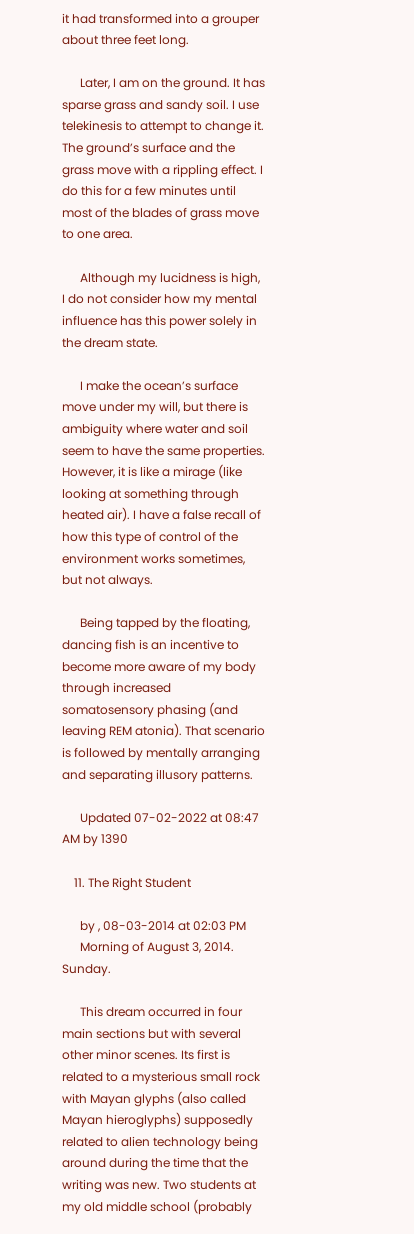it had transformed into a grouper about three feet long.

      Later, I am on the ground. It has sparse grass and sandy soil. I use telekinesis to attempt to change it. The ground’s surface and the grass move with a rippling effect. I do this for a few minutes until most of the blades of grass move to one area.

      Although my lucidness is high, I do not consider how my mental influence has this power solely in the dream state.

      I make the ocean’s surface move under my will, but there is ambiguity where water and soil seem to have the same properties. However, it is like a mirage (like looking at something through heated air). I have a false recall of how this type of control of the environment works sometimes, but not always.

      Being tapped by the floating, dancing fish is an incentive to become more aware of my body through increased somatosensory phasing (and leaving REM atonia). That scenario is followed by mentally arranging and separating illusory patterns.

      Updated 07-02-2022 at 08:47 AM by 1390

    11. The Right Student

      by , 08-03-2014 at 02:03 PM
      Morning of August 3, 2014. Sunday.

      This dream occurred in four main sections but with several other minor scenes. Its first is related to a mysterious small rock with Mayan glyphs (also called Mayan hieroglyphs) supposedly related to alien technology being around during the time that the writing was new. Two students at my old middle school (probably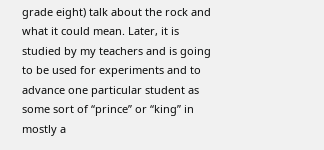grade eight) talk about the rock and what it could mean. Later, it is studied by my teachers and is going to be used for experiments and to advance one particular student as some sort of “prince” or “king” in mostly a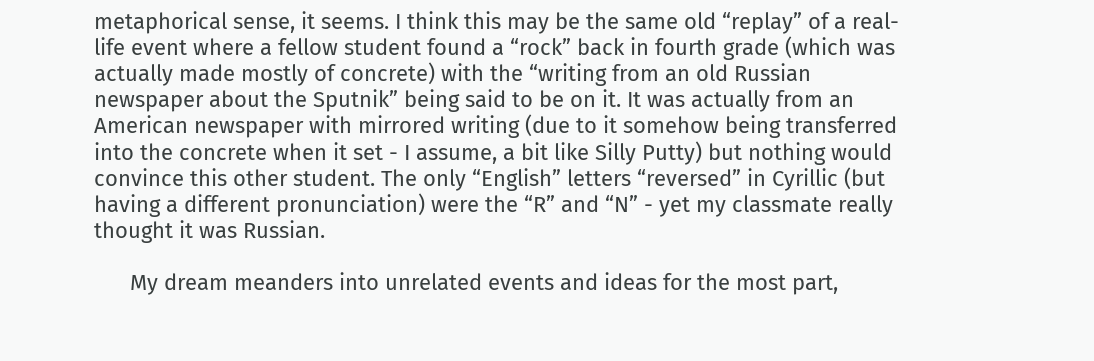metaphorical sense, it seems. I think this may be the same old “replay” of a real-life event where a fellow student found a “rock” back in fourth grade (which was actually made mostly of concrete) with the “writing from an old Russian newspaper about the Sputnik” being said to be on it. It was actually from an American newspaper with mirrored writing (due to it somehow being transferred into the concrete when it set - I assume, a bit like Silly Putty) but nothing would convince this other student. The only “English” letters “reversed” in Cyrillic (but having a different pronunciation) were the “R” and “N” - yet my classmate really thought it was Russian.

      My dream meanders into unrelated events and ideas for the most part,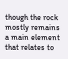though the rock mostly remains a main element that relates to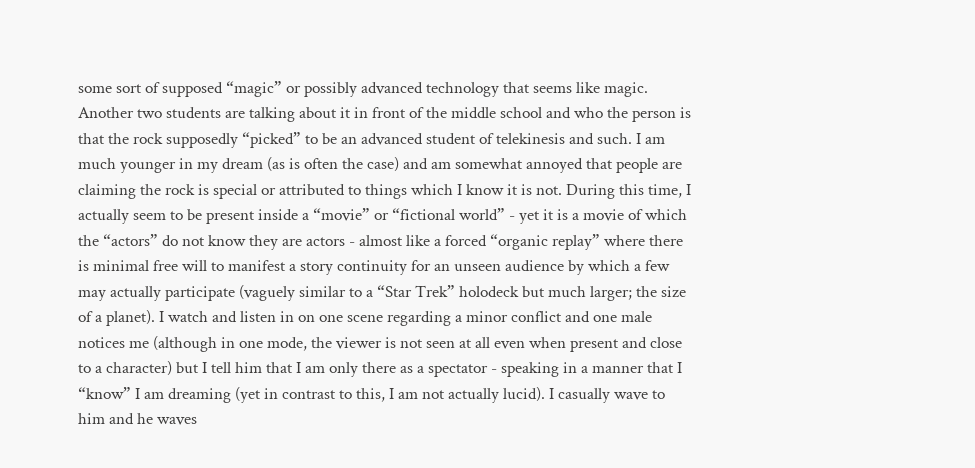some sort of supposed “magic” or possibly advanced technology that seems like magic. Another two students are talking about it in front of the middle school and who the person is that the rock supposedly “picked” to be an advanced student of telekinesis and such. I am much younger in my dream (as is often the case) and am somewhat annoyed that people are claiming the rock is special or attributed to things which I know it is not. During this time, I actually seem to be present inside a “movie” or “fictional world” - yet it is a movie of which the “actors” do not know they are actors - almost like a forced “organic replay” where there is minimal free will to manifest a story continuity for an unseen audience by which a few may actually participate (vaguely similar to a “Star Trek” holodeck but much larger; the size of a planet). I watch and listen in on one scene regarding a minor conflict and one male notices me (although in one mode, the viewer is not seen at all even when present and close to a character) but I tell him that I am only there as a spectator - speaking in a manner that I “know” I am dreaming (yet in contrast to this, I am not actually lucid). I casually wave to him and he waves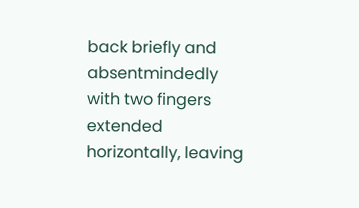back briefly and absentmindedly with two fingers extended horizontally, leaving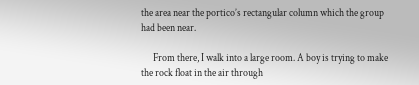the area near the portico’s rectangular column which the group had been near.

      From there, I walk into a large room. A boy is trying to make the rock float in the air through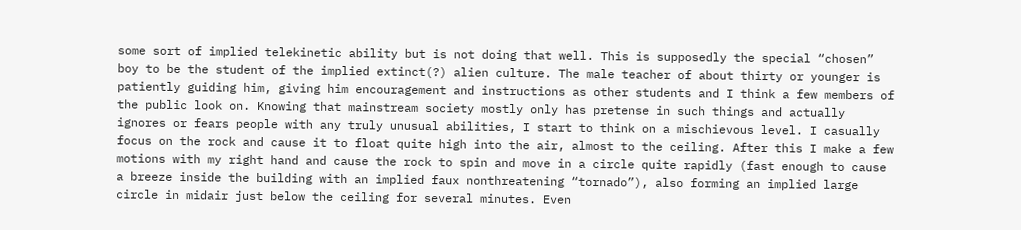some sort of implied telekinetic ability but is not doing that well. This is supposedly the special “chosen” boy to be the student of the implied extinct(?) alien culture. The male teacher of about thirty or younger is patiently guiding him, giving him encouragement and instructions as other students and I think a few members of the public look on. Knowing that mainstream society mostly only has pretense in such things and actually ignores or fears people with any truly unusual abilities, I start to think on a mischievous level. I casually focus on the rock and cause it to float quite high into the air, almost to the ceiling. After this I make a few motions with my right hand and cause the rock to spin and move in a circle quite rapidly (fast enough to cause a breeze inside the building with an implied faux nonthreatening “tornado”), also forming an implied large circle in midair just below the ceiling for several minutes. Even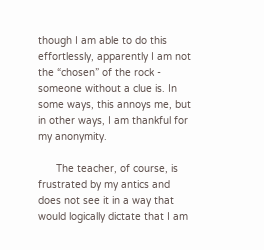though I am able to do this effortlessly, apparently I am not the “chosen” of the rock - someone without a clue is. In some ways, this annoys me, but in other ways, I am thankful for my anonymity.

      The teacher, of course, is frustrated by my antics and does not see it in a way that would logically dictate that I am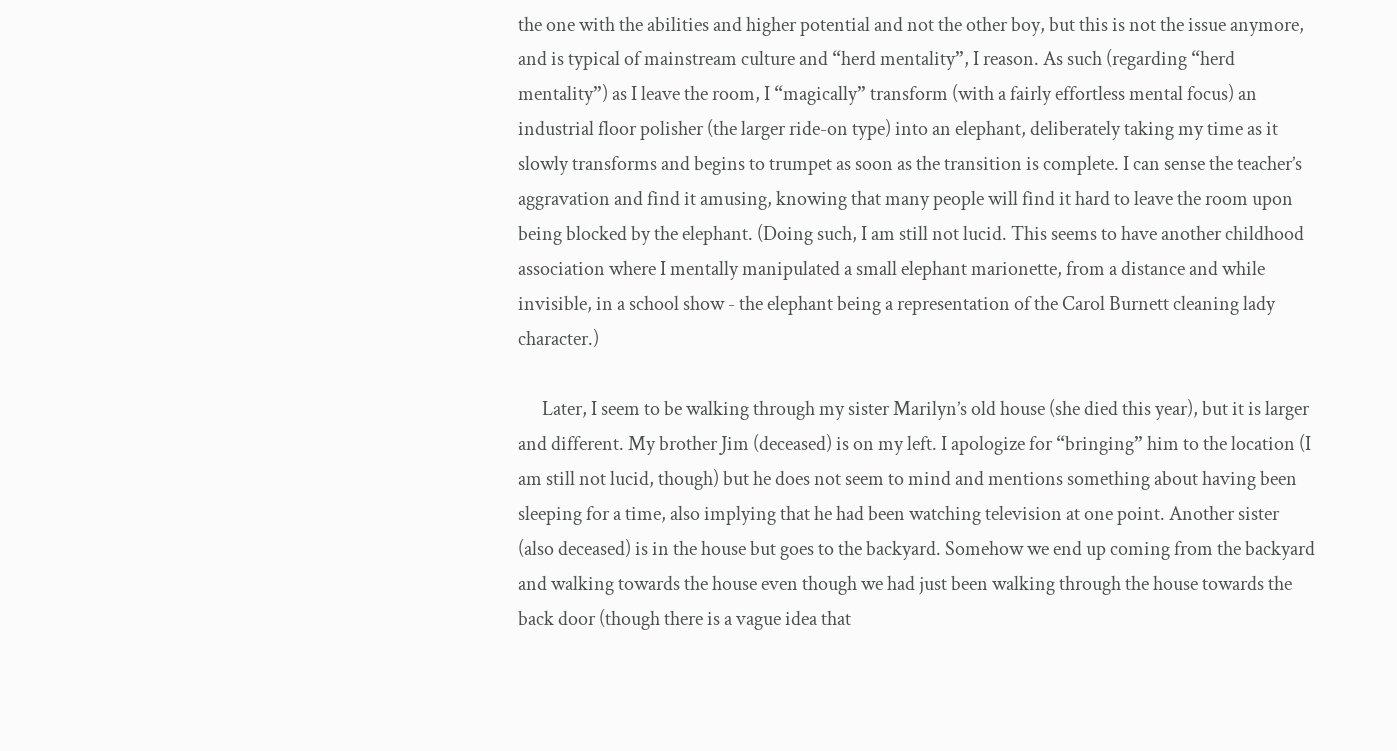the one with the abilities and higher potential and not the other boy, but this is not the issue anymore, and is typical of mainstream culture and “herd mentality”, I reason. As such (regarding “herd mentality”) as I leave the room, I “magically” transform (with a fairly effortless mental focus) an industrial floor polisher (the larger ride-on type) into an elephant, deliberately taking my time as it slowly transforms and begins to trumpet as soon as the transition is complete. I can sense the teacher’s aggravation and find it amusing, knowing that many people will find it hard to leave the room upon being blocked by the elephant. (Doing such, I am still not lucid. This seems to have another childhood association where I mentally manipulated a small elephant marionette, from a distance and while invisible, in a school show - the elephant being a representation of the Carol Burnett cleaning lady character.)

      Later, I seem to be walking through my sister Marilyn’s old house (she died this year), but it is larger and different. My brother Jim (deceased) is on my left. I apologize for “bringing” him to the location (I am still not lucid, though) but he does not seem to mind and mentions something about having been sleeping for a time, also implying that he had been watching television at one point. Another sister (also deceased) is in the house but goes to the backyard. Somehow we end up coming from the backyard and walking towards the house even though we had just been walking through the house towards the back door (though there is a vague idea that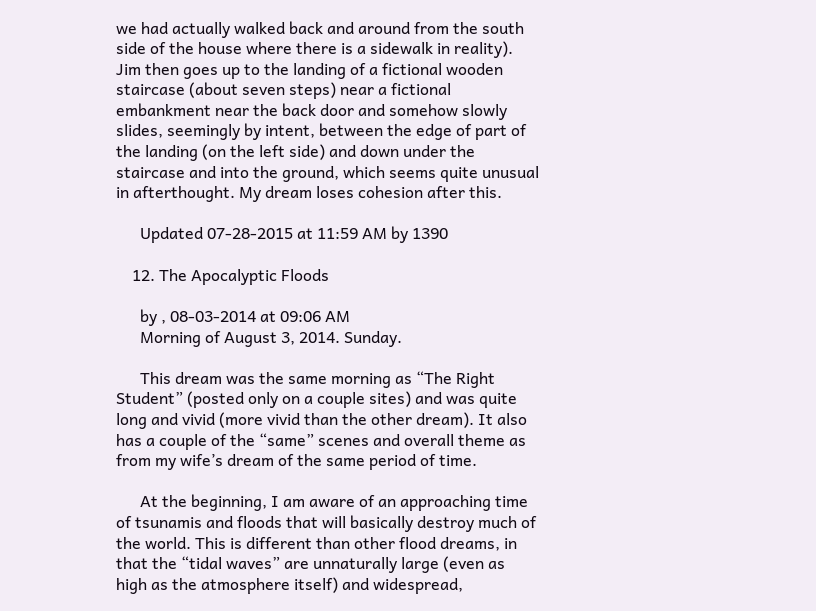we had actually walked back and around from the south side of the house where there is a sidewalk in reality). Jim then goes up to the landing of a fictional wooden staircase (about seven steps) near a fictional embankment near the back door and somehow slowly slides, seemingly by intent, between the edge of part of the landing (on the left side) and down under the staircase and into the ground, which seems quite unusual in afterthought. My dream loses cohesion after this.

      Updated 07-28-2015 at 11:59 AM by 1390

    12. The Apocalyptic Floods

      by , 08-03-2014 at 09:06 AM
      Morning of August 3, 2014. Sunday.

      This dream was the same morning as “The Right Student” (posted only on a couple sites) and was quite long and vivid (more vivid than the other dream). It also has a couple of the “same” scenes and overall theme as from my wife’s dream of the same period of time.

      At the beginning, I am aware of an approaching time of tsunamis and floods that will basically destroy much of the world. This is different than other flood dreams, in that the “tidal waves” are unnaturally large (even as high as the atmosphere itself) and widespread,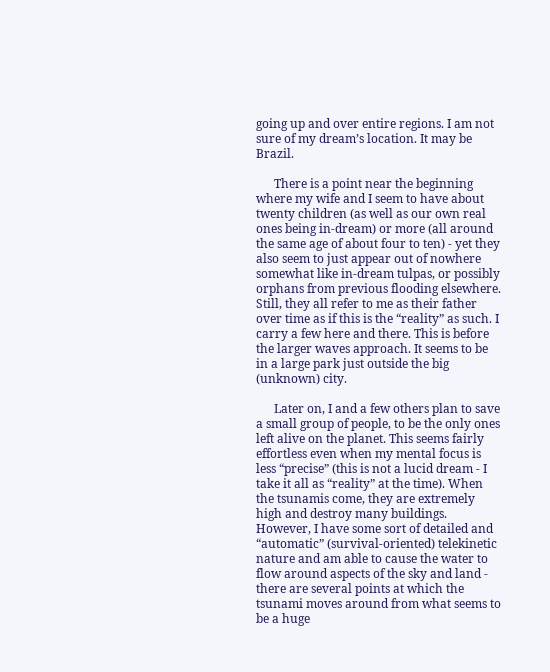going up and over entire regions. I am not sure of my dream’s location. It may be Brazil.

      There is a point near the beginning where my wife and I seem to have about twenty children (as well as our own real ones being in-dream) or more (all around the same age of about four to ten) - yet they also seem to just appear out of nowhere somewhat like in-dream tulpas, or possibly orphans from previous flooding elsewhere. Still, they all refer to me as their father over time as if this is the “reality” as such. I carry a few here and there. This is before the larger waves approach. It seems to be in a large park just outside the big (unknown) city.

      Later on, I and a few others plan to save a small group of people, to be the only ones left alive on the planet. This seems fairly effortless even when my mental focus is less “precise” (this is not a lucid dream - I take it all as “reality” at the time). When the tsunamis come, they are extremely high and destroy many buildings. However, I have some sort of detailed and “automatic” (survival-oriented) telekinetic nature and am able to cause the water to flow around aspects of the sky and land - there are several points at which the tsunami moves around from what seems to be a huge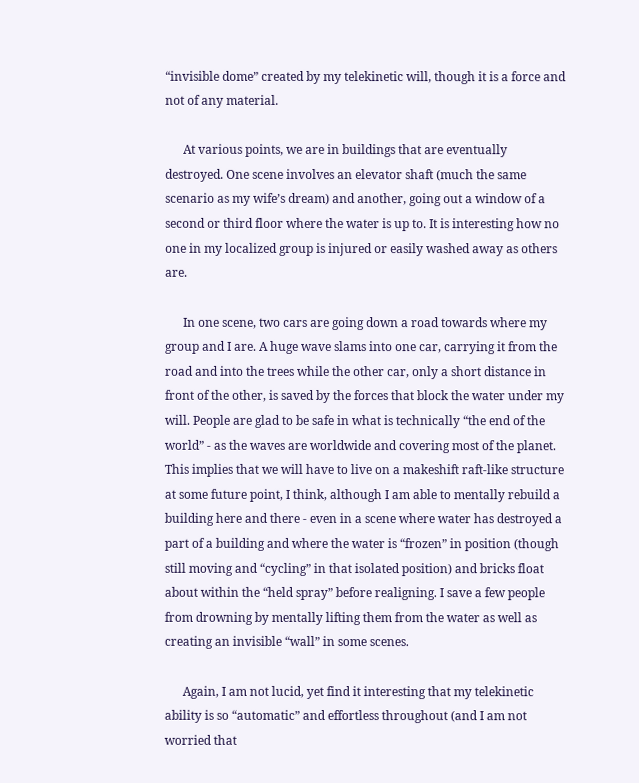“invisible dome” created by my telekinetic will, though it is a force and not of any material.

      At various points, we are in buildings that are eventually destroyed. One scene involves an elevator shaft (much the same scenario as my wife’s dream) and another, going out a window of a second or third floor where the water is up to. It is interesting how no one in my localized group is injured or easily washed away as others are.

      In one scene, two cars are going down a road towards where my group and I are. A huge wave slams into one car, carrying it from the road and into the trees while the other car, only a short distance in front of the other, is saved by the forces that block the water under my will. People are glad to be safe in what is technically “the end of the world” - as the waves are worldwide and covering most of the planet. This implies that we will have to live on a makeshift raft-like structure at some future point, I think, although I am able to mentally rebuild a building here and there - even in a scene where water has destroyed a part of a building and where the water is “frozen” in position (though still moving and “cycling” in that isolated position) and bricks float about within the “held spray” before realigning. I save a few people from drowning by mentally lifting them from the water as well as creating an invisible “wall” in some scenes.

      Again, I am not lucid, yet find it interesting that my telekinetic ability is so “automatic” and effortless throughout (and I am not worried that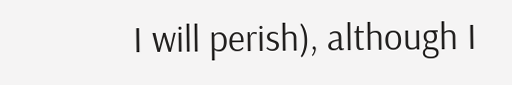I will perish), although I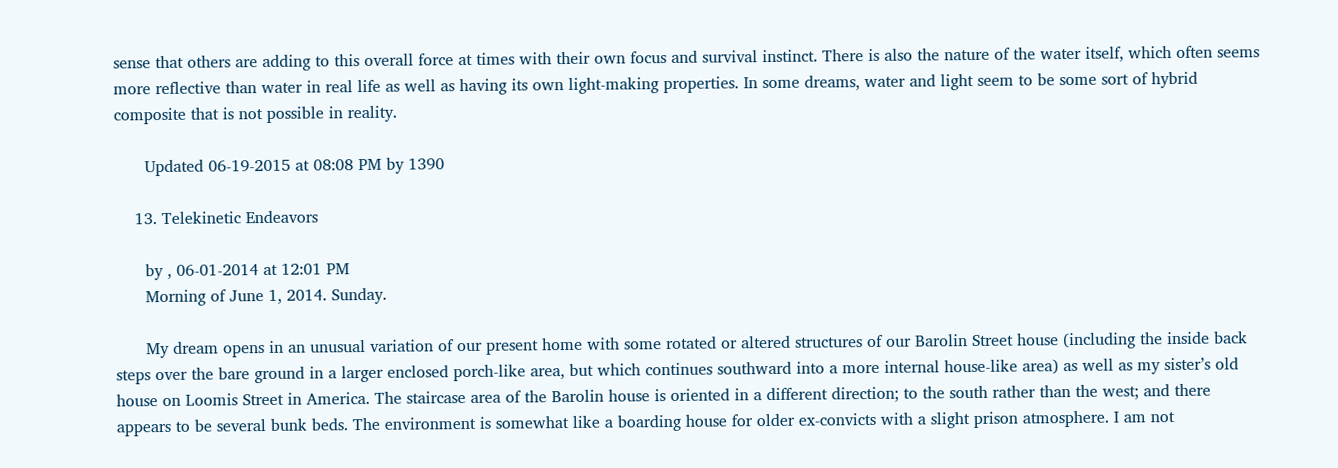sense that others are adding to this overall force at times with their own focus and survival instinct. There is also the nature of the water itself, which often seems more reflective than water in real life as well as having its own light-making properties. In some dreams, water and light seem to be some sort of hybrid composite that is not possible in reality.

      Updated 06-19-2015 at 08:08 PM by 1390

    13. Telekinetic Endeavors

      by , 06-01-2014 at 12:01 PM
      Morning of June 1, 2014. Sunday.

      My dream opens in an unusual variation of our present home with some rotated or altered structures of our Barolin Street house (including the inside back steps over the bare ground in a larger enclosed porch-like area, but which continues southward into a more internal house-like area) as well as my sister’s old house on Loomis Street in America. The staircase area of the Barolin house is oriented in a different direction; to the south rather than the west; and there appears to be several bunk beds. The environment is somewhat like a boarding house for older ex-convicts with a slight prison atmosphere. I am not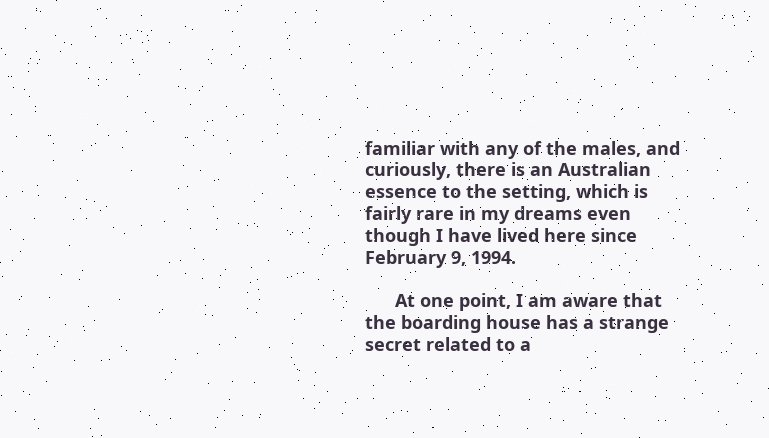familiar with any of the males, and curiously, there is an Australian essence to the setting, which is fairly rare in my dreams even though I have lived here since February 9, 1994.

      At one point, I am aware that the boarding house has a strange secret related to a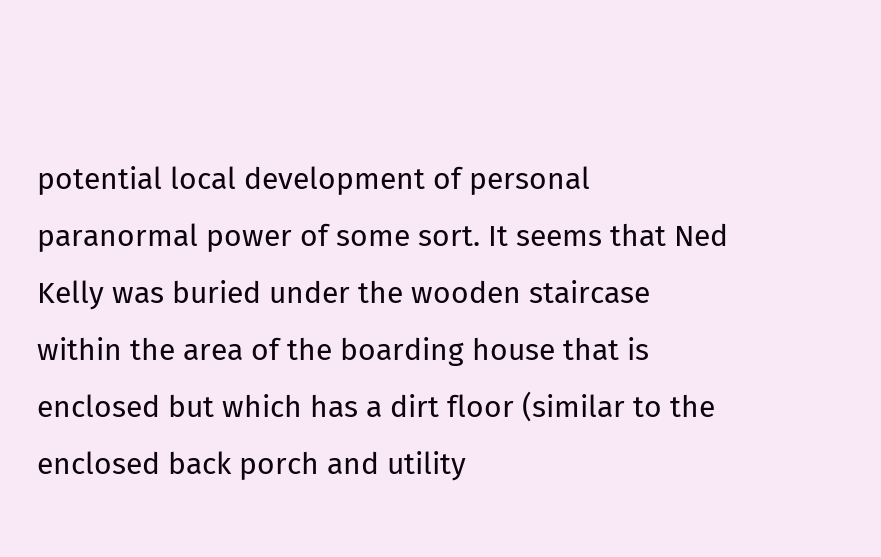potential local development of personal paranormal power of some sort. It seems that Ned Kelly was buried under the wooden staircase within the area of the boarding house that is enclosed but which has a dirt floor (similar to the enclosed back porch and utility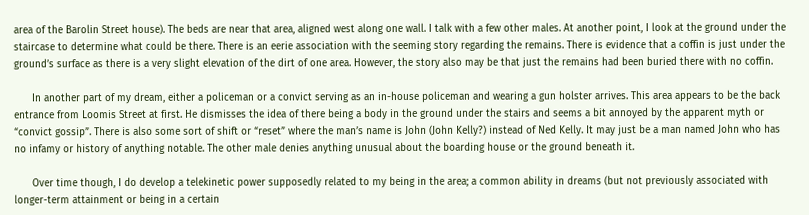area of the Barolin Street house). The beds are near that area, aligned west along one wall. I talk with a few other males. At another point, I look at the ground under the staircase to determine what could be there. There is an eerie association with the seeming story regarding the remains. There is evidence that a coffin is just under the ground’s surface as there is a very slight elevation of the dirt of one area. However, the story also may be that just the remains had been buried there with no coffin.

      In another part of my dream, either a policeman or a convict serving as an in-house policeman and wearing a gun holster arrives. This area appears to be the back entrance from Loomis Street at first. He dismisses the idea of there being a body in the ground under the stairs and seems a bit annoyed by the apparent myth or “convict gossip”. There is also some sort of shift or “reset” where the man’s name is John (John Kelly?) instead of Ned Kelly. It may just be a man named John who has no infamy or history of anything notable. The other male denies anything unusual about the boarding house or the ground beneath it.

      Over time though, I do develop a telekinetic power supposedly related to my being in the area; a common ability in dreams (but not previously associated with longer-term attainment or being in a certain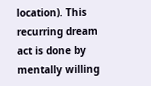location). This recurring dream act is done by mentally willing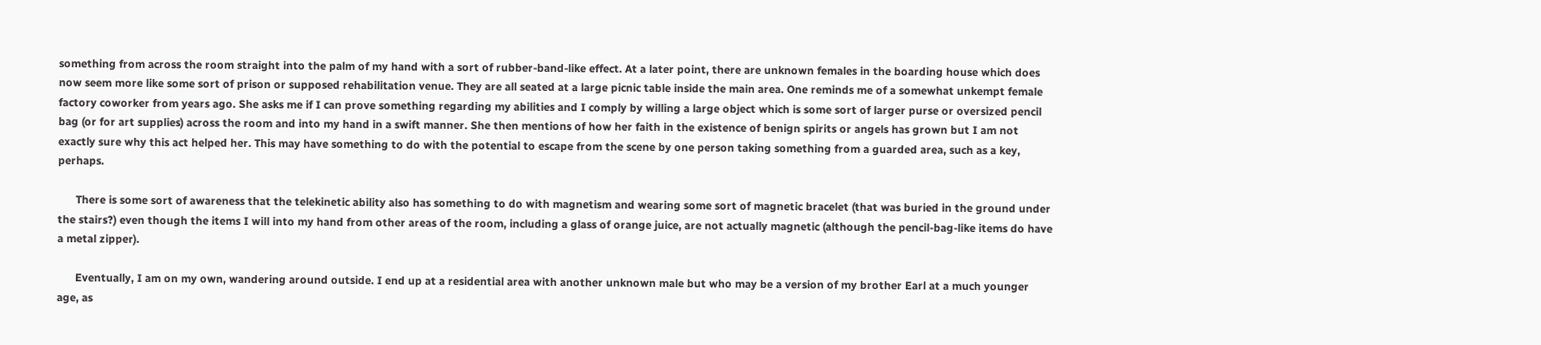something from across the room straight into the palm of my hand with a sort of rubber-band-like effect. At a later point, there are unknown females in the boarding house which does now seem more like some sort of prison or supposed rehabilitation venue. They are all seated at a large picnic table inside the main area. One reminds me of a somewhat unkempt female factory coworker from years ago. She asks me if I can prove something regarding my abilities and I comply by willing a large object which is some sort of larger purse or oversized pencil bag (or for art supplies) across the room and into my hand in a swift manner. She then mentions of how her faith in the existence of benign spirits or angels has grown but I am not exactly sure why this act helped her. This may have something to do with the potential to escape from the scene by one person taking something from a guarded area, such as a key, perhaps.

      There is some sort of awareness that the telekinetic ability also has something to do with magnetism and wearing some sort of magnetic bracelet (that was buried in the ground under the stairs?) even though the items I will into my hand from other areas of the room, including a glass of orange juice, are not actually magnetic (although the pencil-bag-like items do have a metal zipper).

      Eventually, I am on my own, wandering around outside. I end up at a residential area with another unknown male but who may be a version of my brother Earl at a much younger age, as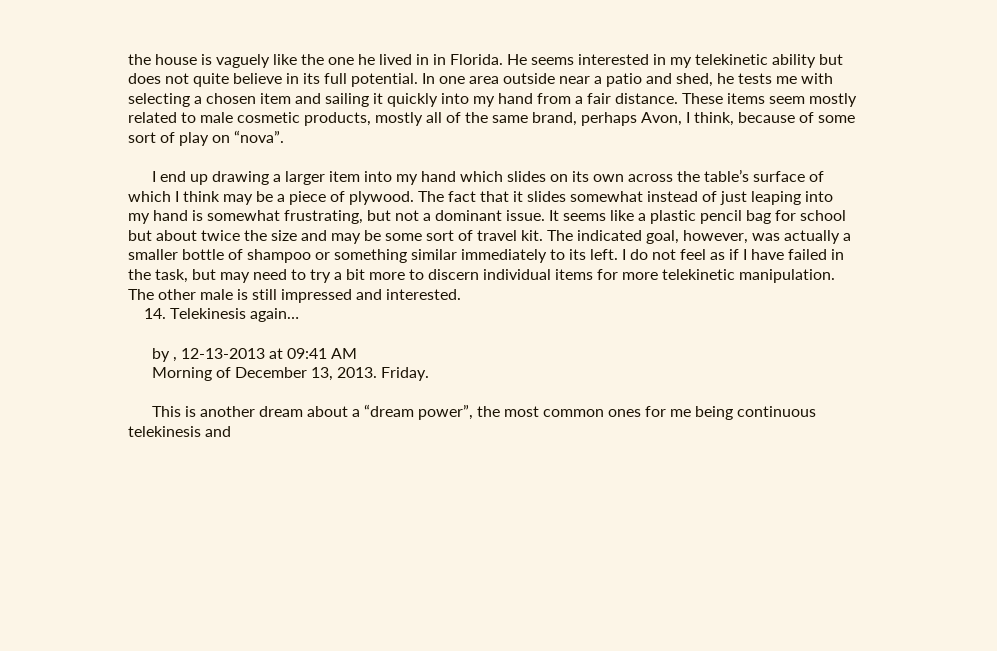the house is vaguely like the one he lived in in Florida. He seems interested in my telekinetic ability but does not quite believe in its full potential. In one area outside near a patio and shed, he tests me with selecting a chosen item and sailing it quickly into my hand from a fair distance. These items seem mostly related to male cosmetic products, mostly all of the same brand, perhaps Avon, I think, because of some sort of play on “nova”.

      I end up drawing a larger item into my hand which slides on its own across the table’s surface of which I think may be a piece of plywood. The fact that it slides somewhat instead of just leaping into my hand is somewhat frustrating, but not a dominant issue. It seems like a plastic pencil bag for school but about twice the size and may be some sort of travel kit. The indicated goal, however, was actually a smaller bottle of shampoo or something similar immediately to its left. I do not feel as if I have failed in the task, but may need to try a bit more to discern individual items for more telekinetic manipulation. The other male is still impressed and interested.
    14. Telekinesis again…

      by , 12-13-2013 at 09:41 AM
      Morning of December 13, 2013. Friday.

      This is another dream about a “dream power”, the most common ones for me being continuous telekinesis and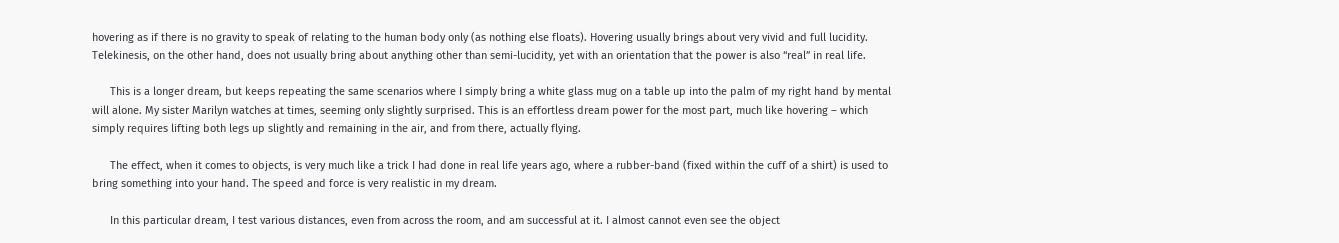hovering as if there is no gravity to speak of relating to the human body only (as nothing else floats). Hovering usually brings about very vivid and full lucidity. Telekinesis, on the other hand, does not usually bring about anything other than semi-lucidity, yet with an orientation that the power is also “real” in real life.

      This is a longer dream, but keeps repeating the same scenarios where I simply bring a white glass mug on a table up into the palm of my right hand by mental will alone. My sister Marilyn watches at times, seeming only slightly surprised. This is an effortless dream power for the most part, much like hovering – which simply requires lifting both legs up slightly and remaining in the air, and from there, actually flying.

      The effect, when it comes to objects, is very much like a trick I had done in real life years ago, where a rubber-band (fixed within the cuff of a shirt) is used to bring something into your hand. The speed and force is very realistic in my dream.

      In this particular dream, I test various distances, even from across the room, and am successful at it. I almost cannot even see the object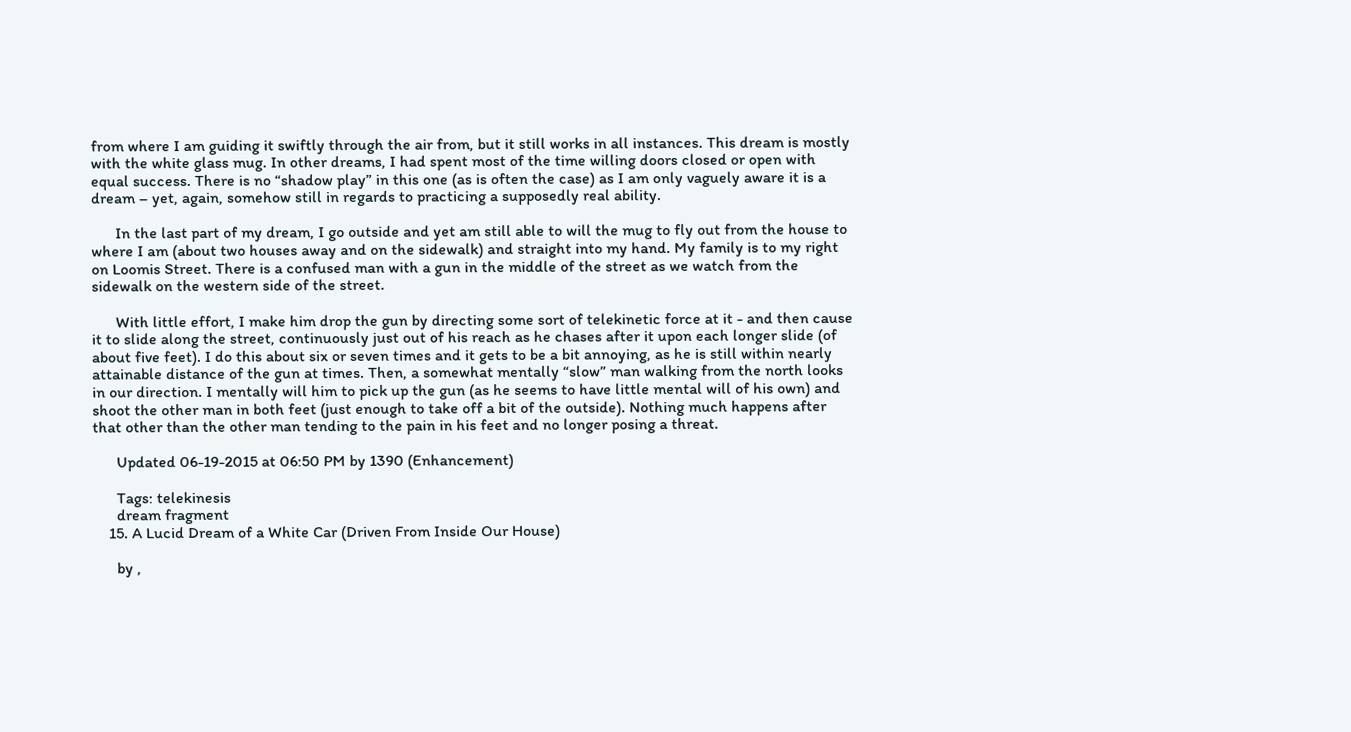from where I am guiding it swiftly through the air from, but it still works in all instances. This dream is mostly with the white glass mug. In other dreams, I had spent most of the time willing doors closed or open with equal success. There is no “shadow play” in this one (as is often the case) as I am only vaguely aware it is a dream – yet, again, somehow still in regards to practicing a supposedly real ability.

      In the last part of my dream, I go outside and yet am still able to will the mug to fly out from the house to where I am (about two houses away and on the sidewalk) and straight into my hand. My family is to my right on Loomis Street. There is a confused man with a gun in the middle of the street as we watch from the sidewalk on the western side of the street.

      With little effort, I make him drop the gun by directing some sort of telekinetic force at it - and then cause it to slide along the street, continuously just out of his reach as he chases after it upon each longer slide (of about five feet). I do this about six or seven times and it gets to be a bit annoying, as he is still within nearly attainable distance of the gun at times. Then, a somewhat mentally “slow” man walking from the north looks in our direction. I mentally will him to pick up the gun (as he seems to have little mental will of his own) and shoot the other man in both feet (just enough to take off a bit of the outside). Nothing much happens after that other than the other man tending to the pain in his feet and no longer posing a threat.

      Updated 06-19-2015 at 06:50 PM by 1390 (Enhancement)

      Tags: telekinesis
      dream fragment
    15. A Lucid Dream of a White Car (Driven From Inside Our House)

      by ,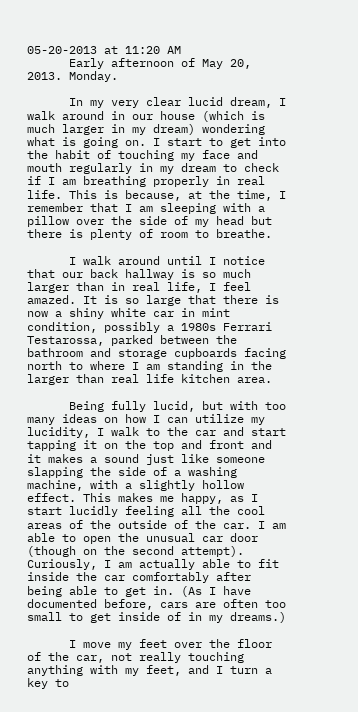05-20-2013 at 11:20 AM
      Early afternoon of May 20, 2013. Monday.

      In my very clear lucid dream, I walk around in our house (which is much larger in my dream) wondering what is going on. I start to get into the habit of touching my face and mouth regularly in my dream to check if I am breathing properly in real life. This is because, at the time, I remember that I am sleeping with a pillow over the side of my head but there is plenty of room to breathe.

      I walk around until I notice that our back hallway is so much larger than in real life, I feel amazed. It is so large that there is now a shiny white car in mint condition, possibly a 1980s Ferrari Testarossa, parked between the bathroom and storage cupboards facing north to where I am standing in the larger than real life kitchen area.

      Being fully lucid, but with too many ideas on how I can utilize my lucidity, I walk to the car and start tapping it on the top and front and it makes a sound just like someone slapping the side of a washing machine, with a slightly hollow effect. This makes me happy, as I start lucidly feeling all the cool areas of the outside of the car. I am able to open the unusual car door (though on the second attempt). Curiously, I am actually able to fit inside the car comfortably after being able to get in. (As I have documented before, cars are often too small to get inside of in my dreams.)

      I move my feet over the floor of the car, not really touching anything with my feet, and I turn a key to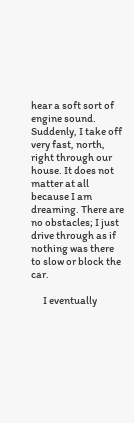hear a soft sort of engine sound. Suddenly, I take off very fast, north, right through our house. It does not matter at all because I am dreaming. There are no obstacles; I just drive through as if nothing was there to slow or block the car.

      I eventually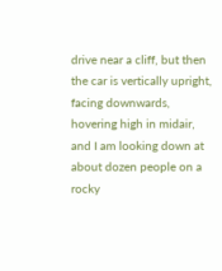drive near a cliff, but then the car is vertically upright, facing downwards, hovering high in midair, and I am looking down at about dozen people on a rocky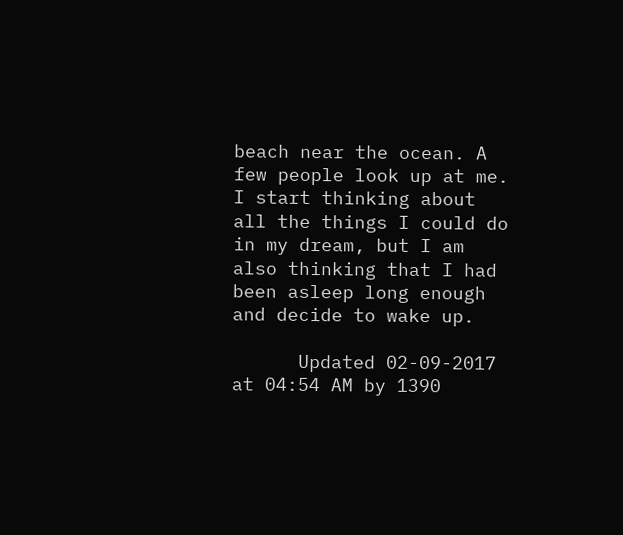beach near the ocean. A few people look up at me. I start thinking about all the things I could do in my dream, but I am also thinking that I had been asleep long enough and decide to wake up.

      Updated 02-09-2017 at 04:54 AM by 1390